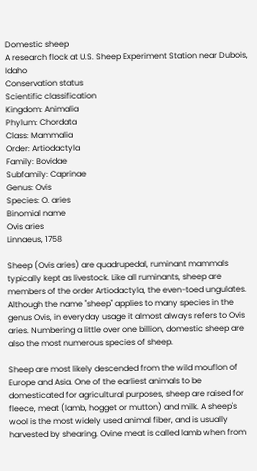Domestic sheep
A research flock at U.S. Sheep Experiment Station near Dubois, Idaho
Conservation status
Scientific classification
Kingdom: Animalia
Phylum: Chordata
Class: Mammalia
Order: Artiodactyla
Family: Bovidae
Subfamily: Caprinae
Genus: Ovis
Species: O. aries
Binomial name
Ovis aries
Linnaeus, 1758

Sheep (Ovis aries) are quadrupedal, ruminant mammals typically kept as livestock. Like all ruminants, sheep are members of the order Artiodactyla, the even-toed ungulates. Although the name "sheep" applies to many species in the genus Ovis, in everyday usage it almost always refers to Ovis aries. Numbering a little over one billion, domestic sheep are also the most numerous species of sheep.

Sheep are most likely descended from the wild mouflon of Europe and Asia. One of the earliest animals to be domesticated for agricultural purposes, sheep are raised for fleece, meat (lamb, hogget or mutton) and milk. A sheep's wool is the most widely used animal fiber, and is usually harvested by shearing. Ovine meat is called lamb when from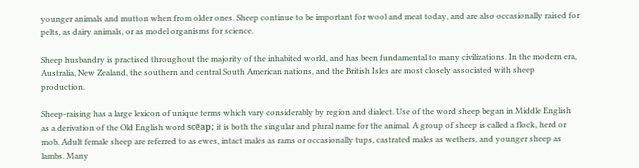younger animals and mutton when from older ones. Sheep continue to be important for wool and meat today, and are also occasionally raised for pelts, as dairy animals, or as model organisms for science.

Sheep husbandry is practised throughout the majority of the inhabited world, and has been fundamental to many civilizations. In the modern era, Australia, New Zealand, the southern and central South American nations, and the British Isles are most closely associated with sheep production.

Sheep-raising has a large lexicon of unique terms which vary considerably by region and dialect. Use of the word sheep began in Middle English as a derivation of the Old English word scēap; it is both the singular and plural name for the animal. A group of sheep is called a flock, herd or mob. Adult female sheep are referred to as ewes, intact males as rams or occasionally tups, castrated males as wethers, and younger sheep as lambs. Many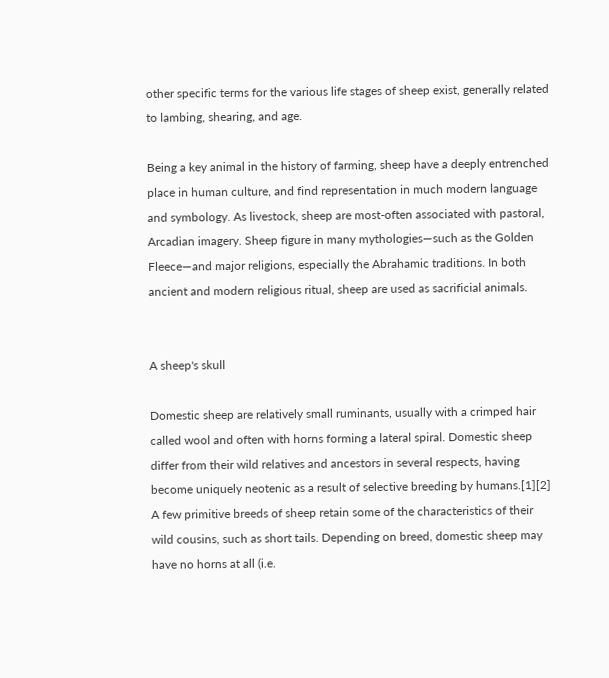other specific terms for the various life stages of sheep exist, generally related to lambing, shearing, and age.

Being a key animal in the history of farming, sheep have a deeply entrenched place in human culture, and find representation in much modern language and symbology. As livestock, sheep are most-often associated with pastoral, Arcadian imagery. Sheep figure in many mythologies—such as the Golden Fleece—and major religions, especially the Abrahamic traditions. In both ancient and modern religious ritual, sheep are used as sacrificial animals.


A sheep's skull

Domestic sheep are relatively small ruminants, usually with a crimped hair called wool and often with horns forming a lateral spiral. Domestic sheep differ from their wild relatives and ancestors in several respects, having become uniquely neotenic as a result of selective breeding by humans.[1][2] A few primitive breeds of sheep retain some of the characteristics of their wild cousins, such as short tails. Depending on breed, domestic sheep may have no horns at all (i.e.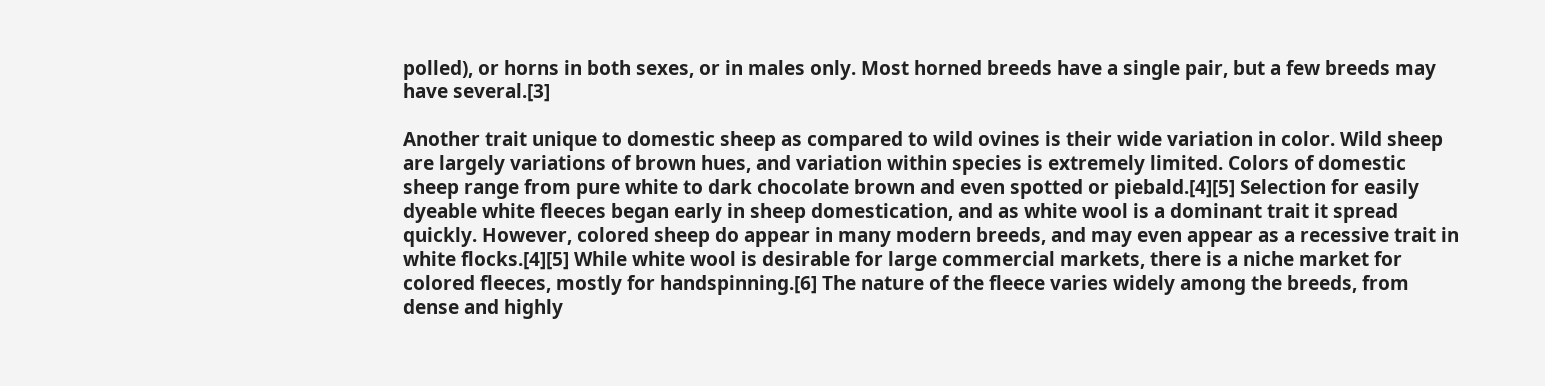polled), or horns in both sexes, or in males only. Most horned breeds have a single pair, but a few breeds may have several.[3]

Another trait unique to domestic sheep as compared to wild ovines is their wide variation in color. Wild sheep are largely variations of brown hues, and variation within species is extremely limited. Colors of domestic sheep range from pure white to dark chocolate brown and even spotted or piebald.[4][5] Selection for easily dyeable white fleeces began early in sheep domestication, and as white wool is a dominant trait it spread quickly. However, colored sheep do appear in many modern breeds, and may even appear as a recessive trait in white flocks.[4][5] While white wool is desirable for large commercial markets, there is a niche market for colored fleeces, mostly for handspinning.[6] The nature of the fleece varies widely among the breeds, from dense and highly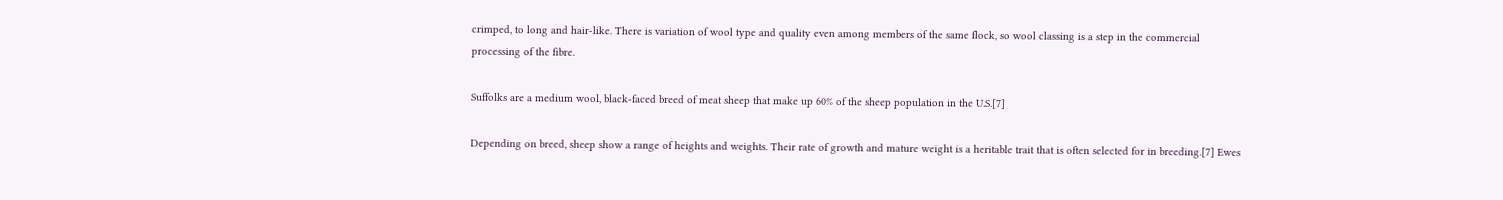crimped, to long and hair-like. There is variation of wool type and quality even among members of the same flock, so wool classing is a step in the commercial processing of the fibre.

Suffolks are a medium wool, black-faced breed of meat sheep that make up 60% of the sheep population in the U.S.[7]

Depending on breed, sheep show a range of heights and weights. Their rate of growth and mature weight is a heritable trait that is often selected for in breeding.[7] Ewes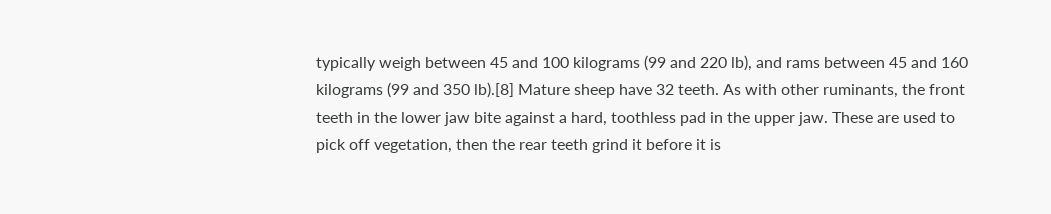typically weigh between 45 and 100 kilograms (99 and 220 lb), and rams between 45 and 160 kilograms (99 and 350 lb).[8] Mature sheep have 32 teeth. As with other ruminants, the front teeth in the lower jaw bite against a hard, toothless pad in the upper jaw. These are used to pick off vegetation, then the rear teeth grind it before it is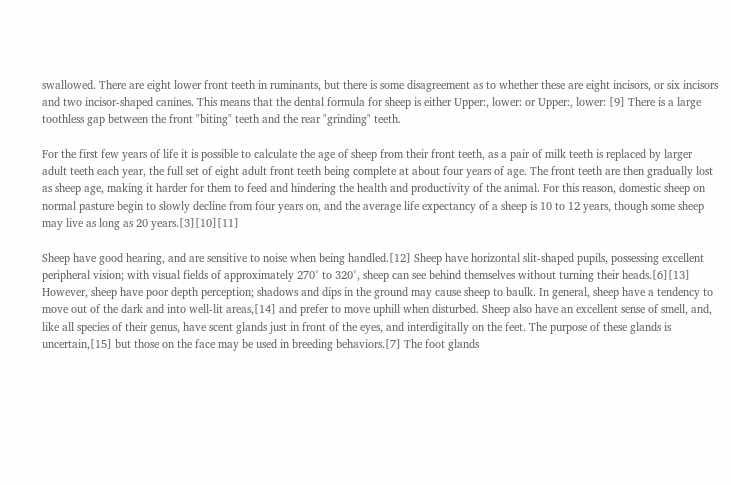swallowed. There are eight lower front teeth in ruminants, but there is some disagreement as to whether these are eight incisors, or six incisors and two incisor-shaped canines. This means that the dental formula for sheep is either Upper:, lower: or Upper:, lower: [9] There is a large toothless gap between the front "biting" teeth and the rear "grinding" teeth.

For the first few years of life it is possible to calculate the age of sheep from their front teeth, as a pair of milk teeth is replaced by larger adult teeth each year, the full set of eight adult front teeth being complete at about four years of age. The front teeth are then gradually lost as sheep age, making it harder for them to feed and hindering the health and productivity of the animal. For this reason, domestic sheep on normal pasture begin to slowly decline from four years on, and the average life expectancy of a sheep is 10 to 12 years, though some sheep may live as long as 20 years.[3][10][11]

Sheep have good hearing, and are sensitive to noise when being handled.[12] Sheep have horizontal slit-shaped pupils, possessing excellent peripheral vision; with visual fields of approximately 270° to 320°, sheep can see behind themselves without turning their heads.[6][13] However, sheep have poor depth perception; shadows and dips in the ground may cause sheep to baulk. In general, sheep have a tendency to move out of the dark and into well-lit areas,[14] and prefer to move uphill when disturbed. Sheep also have an excellent sense of smell, and, like all species of their genus, have scent glands just in front of the eyes, and interdigitally on the feet. The purpose of these glands is uncertain,[15] but those on the face may be used in breeding behaviors.[7] The foot glands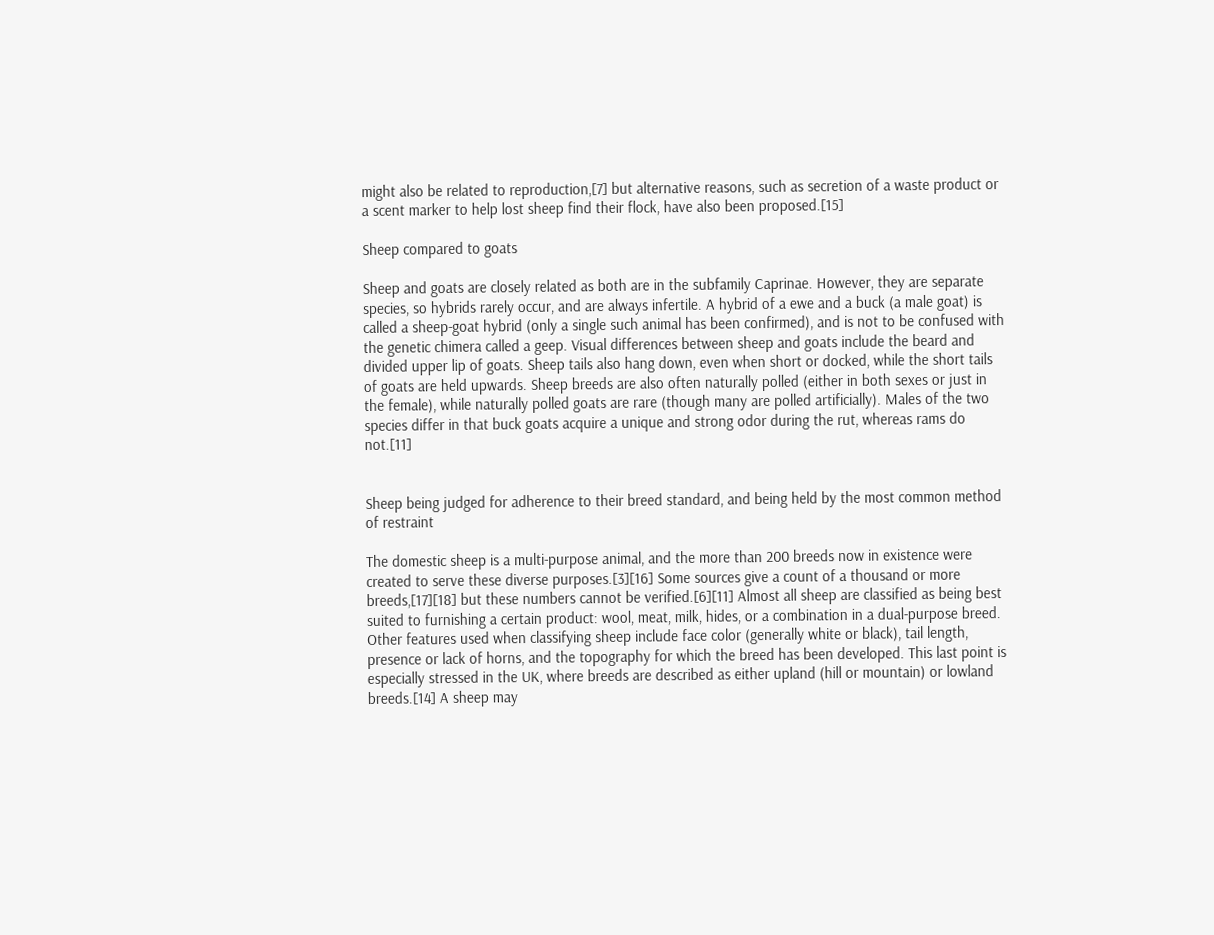might also be related to reproduction,[7] but alternative reasons, such as secretion of a waste product or a scent marker to help lost sheep find their flock, have also been proposed.[15]

Sheep compared to goats

Sheep and goats are closely related as both are in the subfamily Caprinae. However, they are separate species, so hybrids rarely occur, and are always infertile. A hybrid of a ewe and a buck (a male goat) is called a sheep-goat hybrid (only a single such animal has been confirmed), and is not to be confused with the genetic chimera called a geep. Visual differences between sheep and goats include the beard and divided upper lip of goats. Sheep tails also hang down, even when short or docked, while the short tails of goats are held upwards. Sheep breeds are also often naturally polled (either in both sexes or just in the female), while naturally polled goats are rare (though many are polled artificially). Males of the two species differ in that buck goats acquire a unique and strong odor during the rut, whereas rams do not.[11]


Sheep being judged for adherence to their breed standard, and being held by the most common method of restraint

The domestic sheep is a multi-purpose animal, and the more than 200 breeds now in existence were created to serve these diverse purposes.[3][16] Some sources give a count of a thousand or more breeds,[17][18] but these numbers cannot be verified.[6][11] Almost all sheep are classified as being best suited to furnishing a certain product: wool, meat, milk, hides, or a combination in a dual-purpose breed. Other features used when classifying sheep include face color (generally white or black), tail length, presence or lack of horns, and the topography for which the breed has been developed. This last point is especially stressed in the UK, where breeds are described as either upland (hill or mountain) or lowland breeds.[14] A sheep may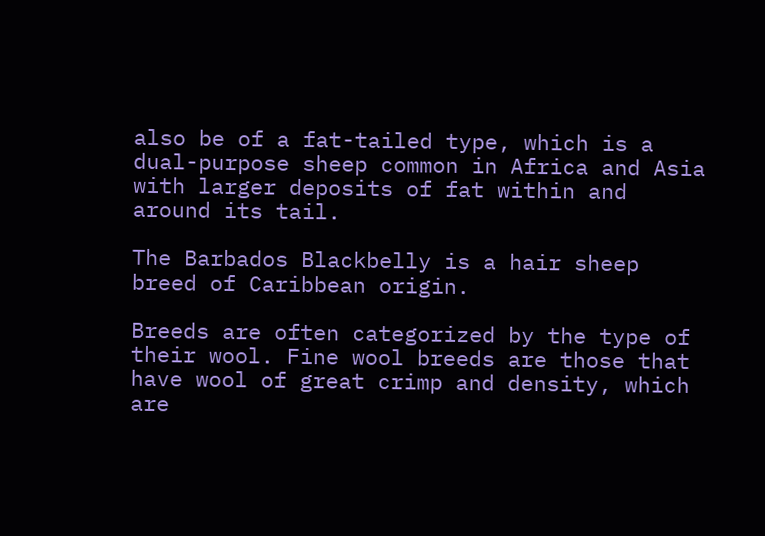also be of a fat-tailed type, which is a dual-purpose sheep common in Africa and Asia with larger deposits of fat within and around its tail.

The Barbados Blackbelly is a hair sheep breed of Caribbean origin.

Breeds are often categorized by the type of their wool. Fine wool breeds are those that have wool of great crimp and density, which are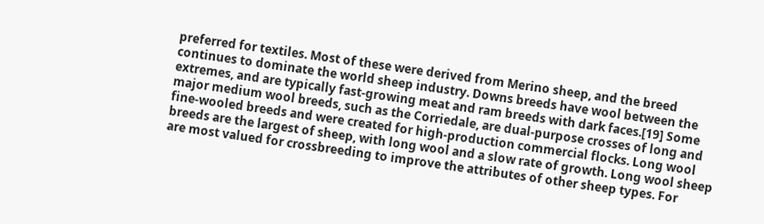preferred for textiles. Most of these were derived from Merino sheep, and the breed continues to dominate the world sheep industry. Downs breeds have wool between the extremes, and are typically fast-growing meat and ram breeds with dark faces.[19] Some major medium wool breeds, such as the Corriedale, are dual-purpose crosses of long and fine-wooled breeds and were created for high-production commercial flocks. Long wool breeds are the largest of sheep, with long wool and a slow rate of growth. Long wool sheep are most valued for crossbreeding to improve the attributes of other sheep types. For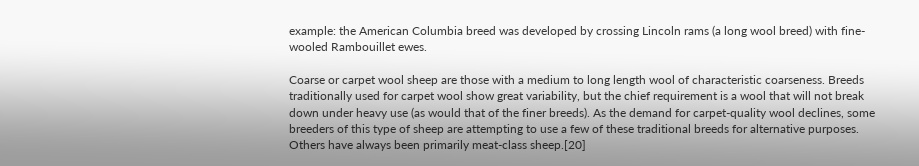example: the American Columbia breed was developed by crossing Lincoln rams (a long wool breed) with fine-wooled Rambouillet ewes.

Coarse or carpet wool sheep are those with a medium to long length wool of characteristic coarseness. Breeds traditionally used for carpet wool show great variability, but the chief requirement is a wool that will not break down under heavy use (as would that of the finer breeds). As the demand for carpet-quality wool declines, some breeders of this type of sheep are attempting to use a few of these traditional breeds for alternative purposes. Others have always been primarily meat-class sheep.[20]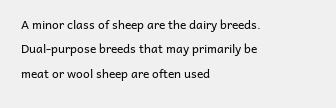A minor class of sheep are the dairy breeds. Dual-purpose breeds that may primarily be meat or wool sheep are often used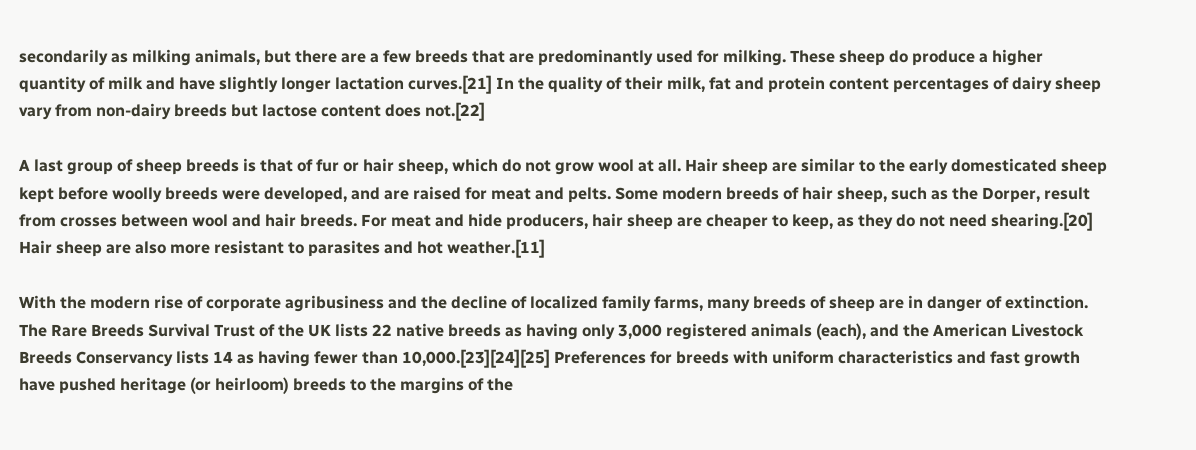secondarily as milking animals, but there are a few breeds that are predominantly used for milking. These sheep do produce a higher quantity of milk and have slightly longer lactation curves.[21] In the quality of their milk, fat and protein content percentages of dairy sheep vary from non-dairy breeds but lactose content does not.[22]

A last group of sheep breeds is that of fur or hair sheep, which do not grow wool at all. Hair sheep are similar to the early domesticated sheep kept before woolly breeds were developed, and are raised for meat and pelts. Some modern breeds of hair sheep, such as the Dorper, result from crosses between wool and hair breeds. For meat and hide producers, hair sheep are cheaper to keep, as they do not need shearing.[20] Hair sheep are also more resistant to parasites and hot weather.[11]

With the modern rise of corporate agribusiness and the decline of localized family farms, many breeds of sheep are in danger of extinction. The Rare Breeds Survival Trust of the UK lists 22 native breeds as having only 3,000 registered animals (each), and the American Livestock Breeds Conservancy lists 14 as having fewer than 10,000.[23][24][25] Preferences for breeds with uniform characteristics and fast growth have pushed heritage (or heirloom) breeds to the margins of the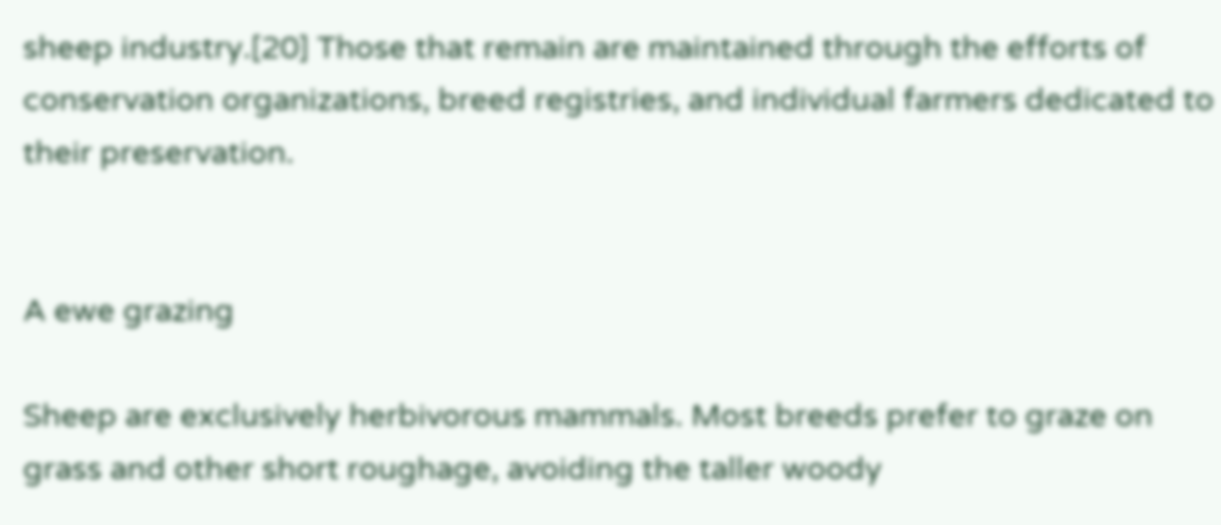sheep industry.[20] Those that remain are maintained through the efforts of conservation organizations, breed registries, and individual farmers dedicated to their preservation.


A ewe grazing

Sheep are exclusively herbivorous mammals. Most breeds prefer to graze on grass and other short roughage, avoiding the taller woody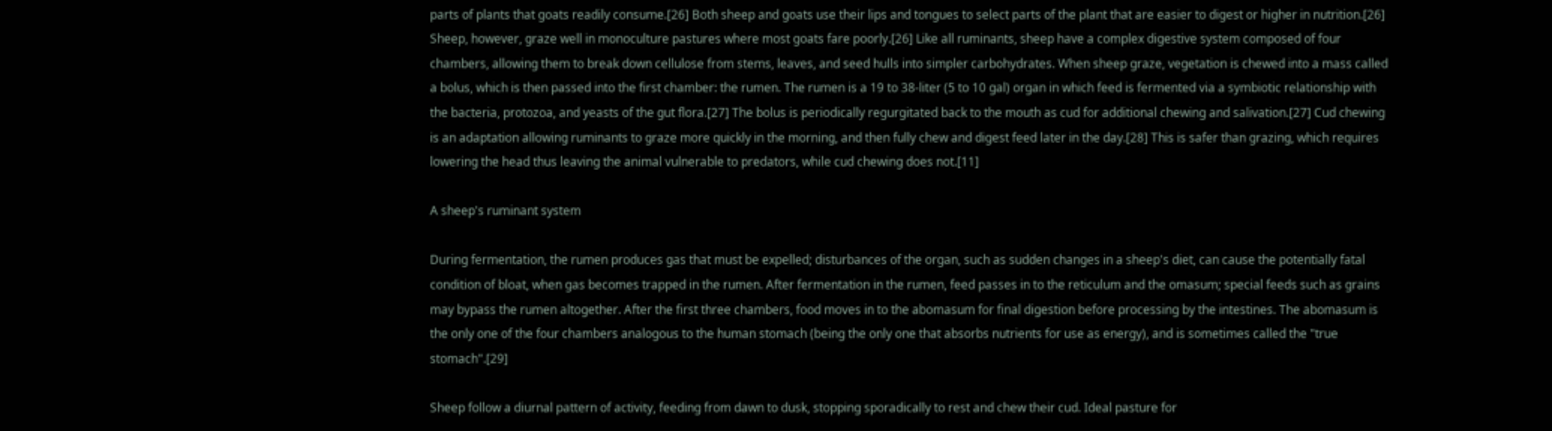parts of plants that goats readily consume.[26] Both sheep and goats use their lips and tongues to select parts of the plant that are easier to digest or higher in nutrition.[26] Sheep, however, graze well in monoculture pastures where most goats fare poorly.[26] Like all ruminants, sheep have a complex digestive system composed of four chambers, allowing them to break down cellulose from stems, leaves, and seed hulls into simpler carbohydrates. When sheep graze, vegetation is chewed into a mass called a bolus, which is then passed into the first chamber: the rumen. The rumen is a 19 to 38-liter (5 to 10 gal) organ in which feed is fermented via a symbiotic relationship with the bacteria, protozoa, and yeasts of the gut flora.[27] The bolus is periodically regurgitated back to the mouth as cud for additional chewing and salivation.[27] Cud chewing is an adaptation allowing ruminants to graze more quickly in the morning, and then fully chew and digest feed later in the day.[28] This is safer than grazing, which requires lowering the head thus leaving the animal vulnerable to predators, while cud chewing does not.[11]

A sheep's ruminant system

During fermentation, the rumen produces gas that must be expelled; disturbances of the organ, such as sudden changes in a sheep's diet, can cause the potentially fatal condition of bloat, when gas becomes trapped in the rumen. After fermentation in the rumen, feed passes in to the reticulum and the omasum; special feeds such as grains may bypass the rumen altogether. After the first three chambers, food moves in to the abomasum for final digestion before processing by the intestines. The abomasum is the only one of the four chambers analogous to the human stomach (being the only one that absorbs nutrients for use as energy), and is sometimes called the "true stomach".[29]

Sheep follow a diurnal pattern of activity, feeding from dawn to dusk, stopping sporadically to rest and chew their cud. Ideal pasture for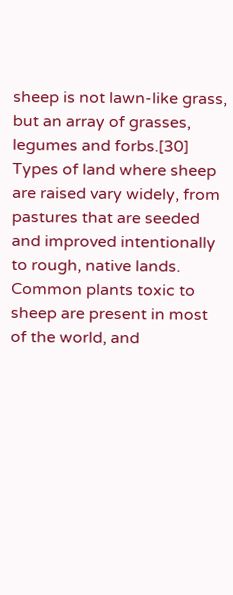sheep is not lawn-like grass, but an array of grasses, legumes and forbs.[30] Types of land where sheep are raised vary widely, from pastures that are seeded and improved intentionally to rough, native lands. Common plants toxic to sheep are present in most of the world, and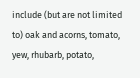include (but are not limited to) oak and acorns, tomato, yew, rhubarb, potato,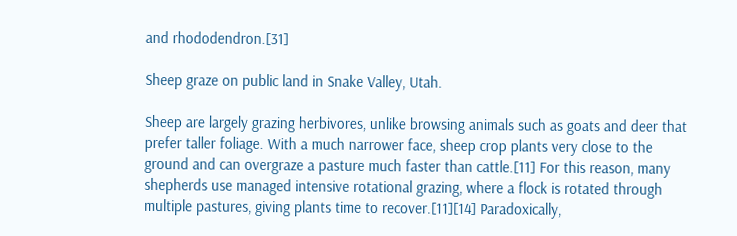and rhododendron.[31]

Sheep graze on public land in Snake Valley, Utah.

Sheep are largely grazing herbivores, unlike browsing animals such as goats and deer that prefer taller foliage. With a much narrower face, sheep crop plants very close to the ground and can overgraze a pasture much faster than cattle.[11] For this reason, many shepherds use managed intensive rotational grazing, where a flock is rotated through multiple pastures, giving plants time to recover.[11][14] Paradoxically,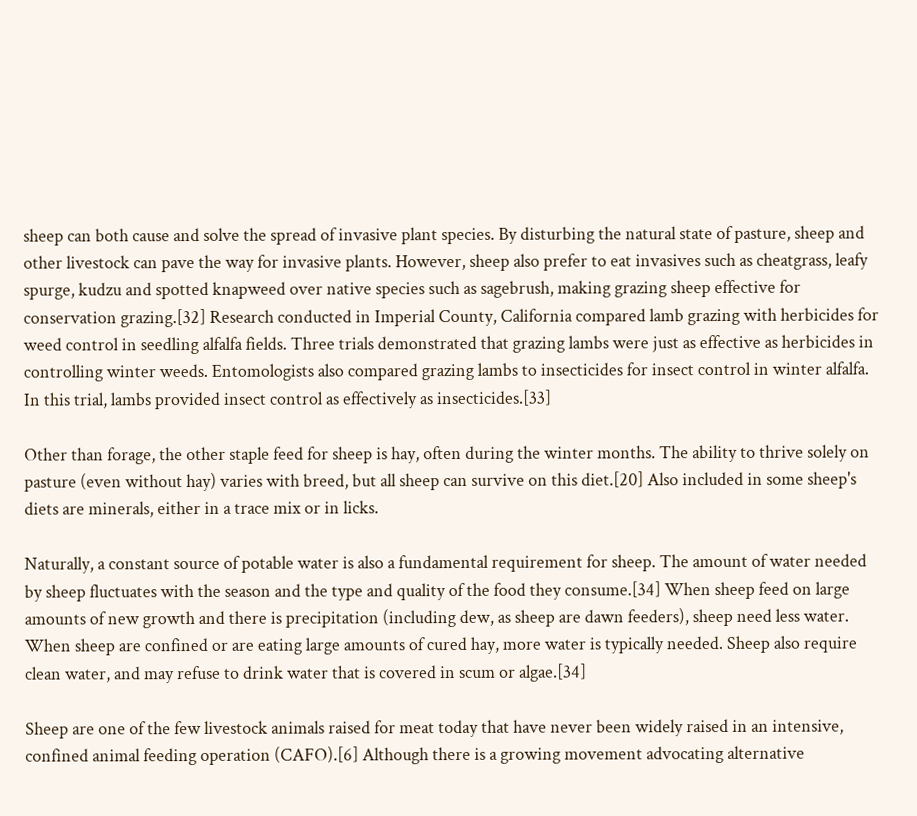sheep can both cause and solve the spread of invasive plant species. By disturbing the natural state of pasture, sheep and other livestock can pave the way for invasive plants. However, sheep also prefer to eat invasives such as cheatgrass, leafy spurge, kudzu and spotted knapweed over native species such as sagebrush, making grazing sheep effective for conservation grazing.[32] Research conducted in Imperial County, California compared lamb grazing with herbicides for weed control in seedling alfalfa fields. Three trials demonstrated that grazing lambs were just as effective as herbicides in controlling winter weeds. Entomologists also compared grazing lambs to insecticides for insect control in winter alfalfa. In this trial, lambs provided insect control as effectively as insecticides.[33]

Other than forage, the other staple feed for sheep is hay, often during the winter months. The ability to thrive solely on pasture (even without hay) varies with breed, but all sheep can survive on this diet.[20] Also included in some sheep's diets are minerals, either in a trace mix or in licks.

Naturally, a constant source of potable water is also a fundamental requirement for sheep. The amount of water needed by sheep fluctuates with the season and the type and quality of the food they consume.[34] When sheep feed on large amounts of new growth and there is precipitation (including dew, as sheep are dawn feeders), sheep need less water. When sheep are confined or are eating large amounts of cured hay, more water is typically needed. Sheep also require clean water, and may refuse to drink water that is covered in scum or algae.[34]

Sheep are one of the few livestock animals raised for meat today that have never been widely raised in an intensive, confined animal feeding operation (CAFO).[6] Although there is a growing movement advocating alternative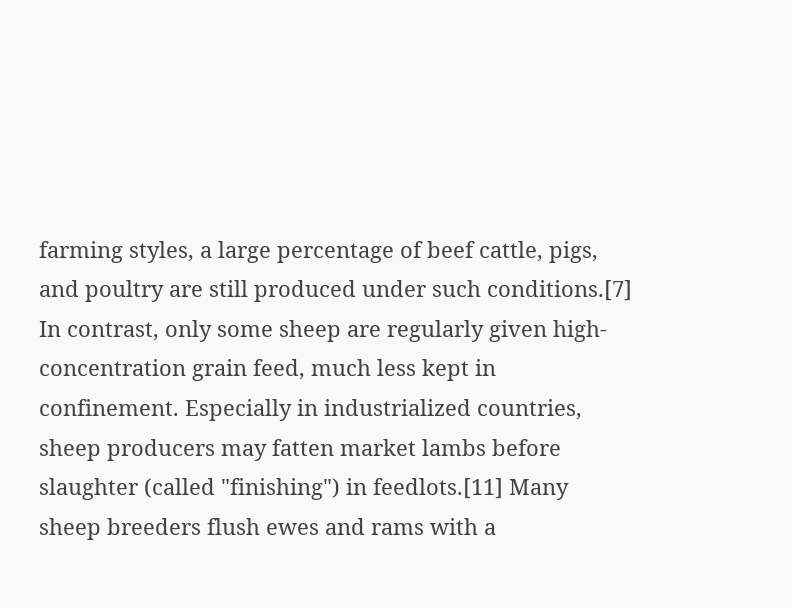farming styles, a large percentage of beef cattle, pigs, and poultry are still produced under such conditions.[7] In contrast, only some sheep are regularly given high-concentration grain feed, much less kept in confinement. Especially in industrialized countries, sheep producers may fatten market lambs before slaughter (called "finishing") in feedlots.[11] Many sheep breeders flush ewes and rams with a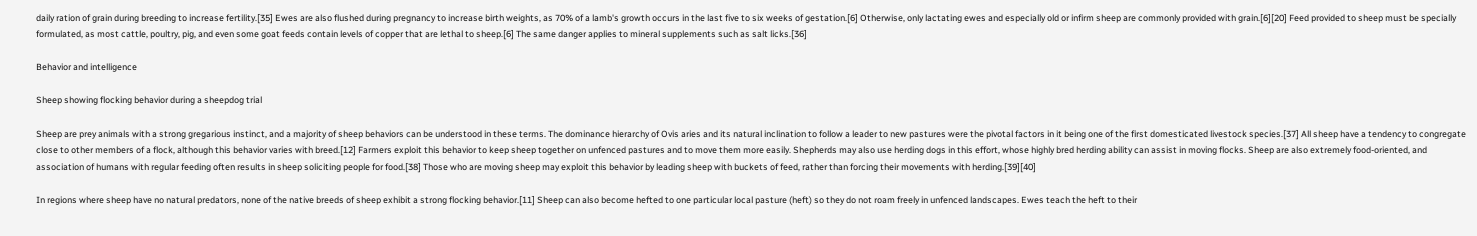daily ration of grain during breeding to increase fertility.[35] Ewes are also flushed during pregnancy to increase birth weights, as 70% of a lamb's growth occurs in the last five to six weeks of gestation.[6] Otherwise, only lactating ewes and especially old or infirm sheep are commonly provided with grain.[6][20] Feed provided to sheep must be specially formulated, as most cattle, poultry, pig, and even some goat feeds contain levels of copper that are lethal to sheep.[6] The same danger applies to mineral supplements such as salt licks.[36]

Behavior and intelligence

Sheep showing flocking behavior during a sheepdog trial

Sheep are prey animals with a strong gregarious instinct, and a majority of sheep behaviors can be understood in these terms. The dominance hierarchy of Ovis aries and its natural inclination to follow a leader to new pastures were the pivotal factors in it being one of the first domesticated livestock species.[37] All sheep have a tendency to congregate close to other members of a flock, although this behavior varies with breed.[12] Farmers exploit this behavior to keep sheep together on unfenced pastures and to move them more easily. Shepherds may also use herding dogs in this effort, whose highly bred herding ability can assist in moving flocks. Sheep are also extremely food-oriented, and association of humans with regular feeding often results in sheep soliciting people for food.[38] Those who are moving sheep may exploit this behavior by leading sheep with buckets of feed, rather than forcing their movements with herding.[39][40]

In regions where sheep have no natural predators, none of the native breeds of sheep exhibit a strong flocking behavior.[11] Sheep can also become hefted to one particular local pasture (heft) so they do not roam freely in unfenced landscapes. Ewes teach the heft to their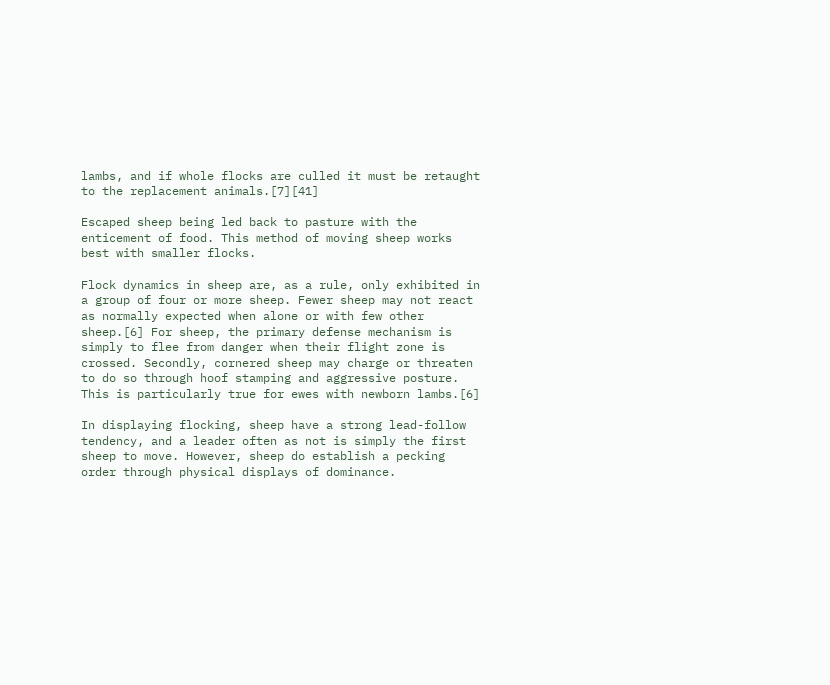lambs, and if whole flocks are culled it must be retaught to the replacement animals.[7][41]

Escaped sheep being led back to pasture with the enticement of food. This method of moving sheep works best with smaller flocks.

Flock dynamics in sheep are, as a rule, only exhibited in a group of four or more sheep. Fewer sheep may not react as normally expected when alone or with few other sheep.[6] For sheep, the primary defense mechanism is simply to flee from danger when their flight zone is crossed. Secondly, cornered sheep may charge or threaten to do so through hoof stamping and aggressive posture. This is particularly true for ewes with newborn lambs.[6]

In displaying flocking, sheep have a strong lead-follow tendency, and a leader often as not is simply the first sheep to move. However, sheep do establish a pecking order through physical displays of dominance.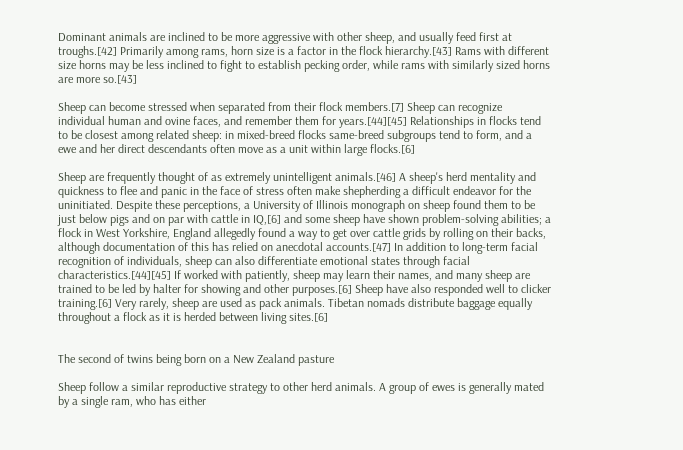Dominant animals are inclined to be more aggressive with other sheep, and usually feed first at troughs.[42] Primarily among rams, horn size is a factor in the flock hierarchy.[43] Rams with different size horns may be less inclined to fight to establish pecking order, while rams with similarly sized horns are more so.[43]

Sheep can become stressed when separated from their flock members.[7] Sheep can recognize individual human and ovine faces, and remember them for years.[44][45] Relationships in flocks tend to be closest among related sheep: in mixed-breed flocks same-breed subgroups tend to form, and a ewe and her direct descendants often move as a unit within large flocks.[6]

Sheep are frequently thought of as extremely unintelligent animals.[46] A sheep's herd mentality and quickness to flee and panic in the face of stress often make shepherding a difficult endeavor for the uninitiated. Despite these perceptions, a University of Illinois monograph on sheep found them to be just below pigs and on par with cattle in IQ,[6] and some sheep have shown problem-solving abilities; a flock in West Yorkshire, England allegedly found a way to get over cattle grids by rolling on their backs, although documentation of this has relied on anecdotal accounts.[47] In addition to long-term facial recognition of individuals, sheep can also differentiate emotional states through facial characteristics.[44][45] If worked with patiently, sheep may learn their names, and many sheep are trained to be led by halter for showing and other purposes.[6] Sheep have also responded well to clicker training.[6] Very rarely, sheep are used as pack animals. Tibetan nomads distribute baggage equally throughout a flock as it is herded between living sites.[6]


The second of twins being born on a New Zealand pasture

Sheep follow a similar reproductive strategy to other herd animals. A group of ewes is generally mated by a single ram, who has either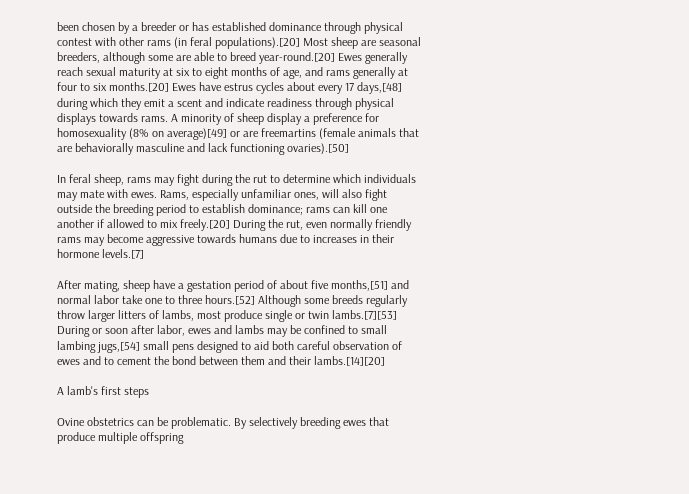been chosen by a breeder or has established dominance through physical contest with other rams (in feral populations).[20] Most sheep are seasonal breeders, although some are able to breed year-round.[20] Ewes generally reach sexual maturity at six to eight months of age, and rams generally at four to six months.[20] Ewes have estrus cycles about every 17 days,[48] during which they emit a scent and indicate readiness through physical displays towards rams. A minority of sheep display a preference for homosexuality (8% on average)[49] or are freemartins (female animals that are behaviorally masculine and lack functioning ovaries).[50]

In feral sheep, rams may fight during the rut to determine which individuals may mate with ewes. Rams, especially unfamiliar ones, will also fight outside the breeding period to establish dominance; rams can kill one another if allowed to mix freely.[20] During the rut, even normally friendly rams may become aggressive towards humans due to increases in their hormone levels.[7]

After mating, sheep have a gestation period of about five months,[51] and normal labor take one to three hours.[52] Although some breeds regularly throw larger litters of lambs, most produce single or twin lambs.[7][53] During or soon after labor, ewes and lambs may be confined to small lambing jugs,[54] small pens designed to aid both careful observation of ewes and to cement the bond between them and their lambs.[14][20]

A lamb's first steps

Ovine obstetrics can be problematic. By selectively breeding ewes that produce multiple offspring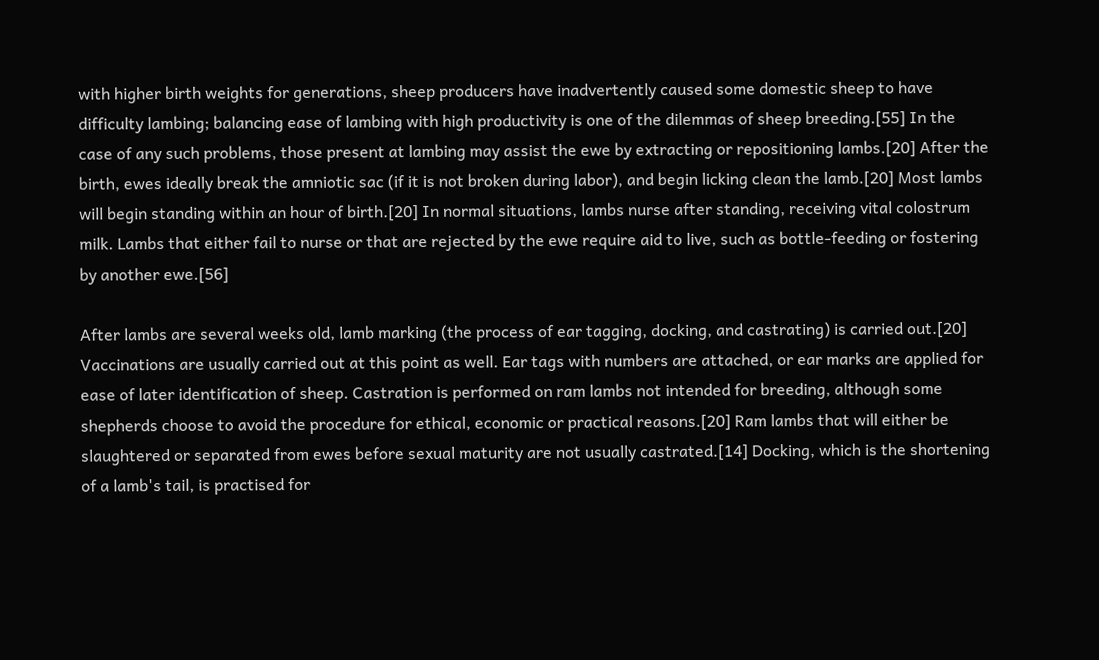with higher birth weights for generations, sheep producers have inadvertently caused some domestic sheep to have difficulty lambing; balancing ease of lambing with high productivity is one of the dilemmas of sheep breeding.[55] In the case of any such problems, those present at lambing may assist the ewe by extracting or repositioning lambs.[20] After the birth, ewes ideally break the amniotic sac (if it is not broken during labor), and begin licking clean the lamb.[20] Most lambs will begin standing within an hour of birth.[20] In normal situations, lambs nurse after standing, receiving vital colostrum milk. Lambs that either fail to nurse or that are rejected by the ewe require aid to live, such as bottle-feeding or fostering by another ewe.[56]

After lambs are several weeks old, lamb marking (the process of ear tagging, docking, and castrating) is carried out.[20] Vaccinations are usually carried out at this point as well. Ear tags with numbers are attached, or ear marks are applied for ease of later identification of sheep. Castration is performed on ram lambs not intended for breeding, although some shepherds choose to avoid the procedure for ethical, economic or practical reasons.[20] Ram lambs that will either be slaughtered or separated from ewes before sexual maturity are not usually castrated.[14] Docking, which is the shortening of a lamb's tail, is practised for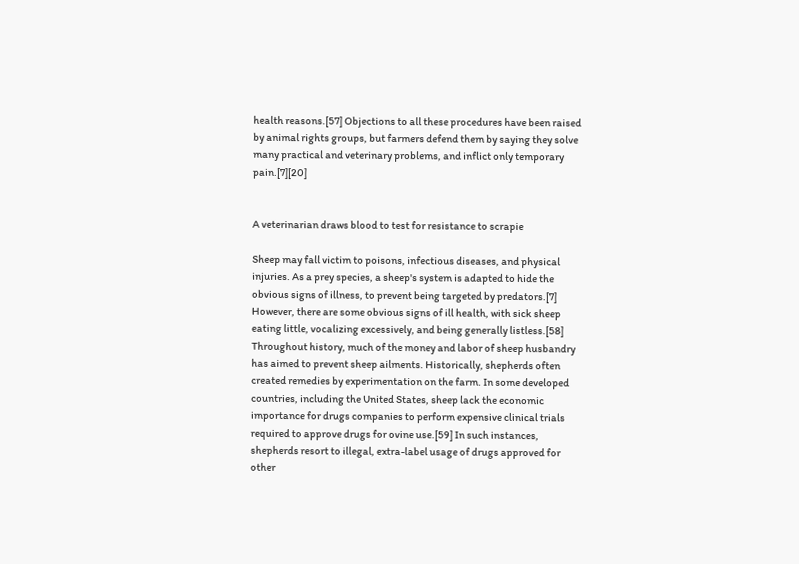health reasons.[57] Objections to all these procedures have been raised by animal rights groups, but farmers defend them by saying they solve many practical and veterinary problems, and inflict only temporary pain.[7][20]


A veterinarian draws blood to test for resistance to scrapie

Sheep may fall victim to poisons, infectious diseases, and physical injuries. As a prey species, a sheep's system is adapted to hide the obvious signs of illness, to prevent being targeted by predators.[7] However, there are some obvious signs of ill health, with sick sheep eating little, vocalizing excessively, and being generally listless.[58] Throughout history, much of the money and labor of sheep husbandry has aimed to prevent sheep ailments. Historically, shepherds often created remedies by experimentation on the farm. In some developed countries, including the United States, sheep lack the economic importance for drugs companies to perform expensive clinical trials required to approve drugs for ovine use.[59] In such instances, shepherds resort to illegal, extra-label usage of drugs approved for other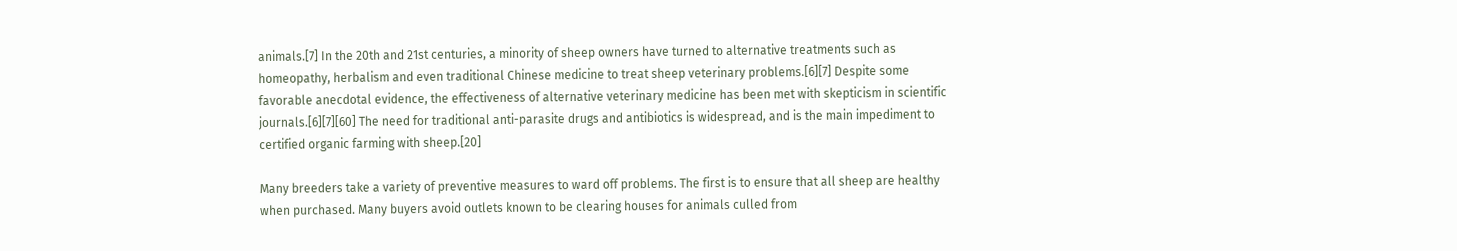animals.[7] In the 20th and 21st centuries, a minority of sheep owners have turned to alternative treatments such as homeopathy, herbalism and even traditional Chinese medicine to treat sheep veterinary problems.[6][7] Despite some favorable anecdotal evidence, the effectiveness of alternative veterinary medicine has been met with skepticism in scientific journals.[6][7][60] The need for traditional anti-parasite drugs and antibiotics is widespread, and is the main impediment to certified organic farming with sheep.[20]

Many breeders take a variety of preventive measures to ward off problems. The first is to ensure that all sheep are healthy when purchased. Many buyers avoid outlets known to be clearing houses for animals culled from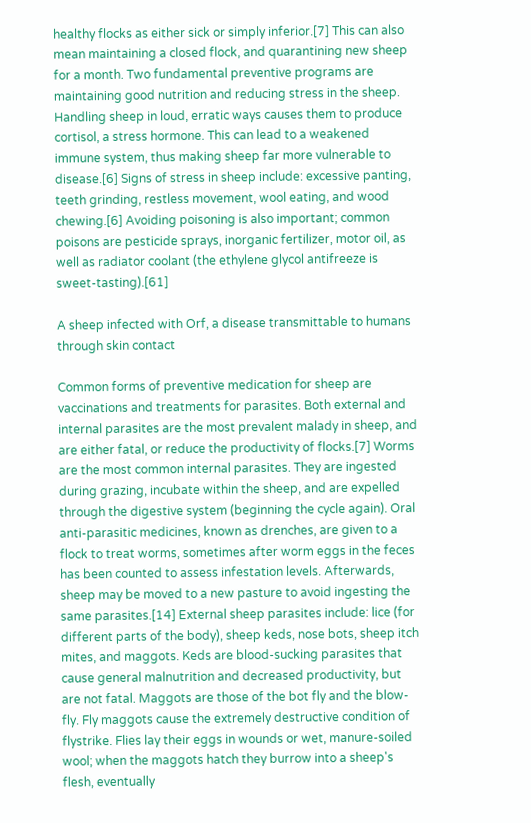healthy flocks as either sick or simply inferior.[7] This can also mean maintaining a closed flock, and quarantining new sheep for a month. Two fundamental preventive programs are maintaining good nutrition and reducing stress in the sheep. Handling sheep in loud, erratic ways causes them to produce cortisol, a stress hormone. This can lead to a weakened immune system, thus making sheep far more vulnerable to disease.[6] Signs of stress in sheep include: excessive panting, teeth grinding, restless movement, wool eating, and wood chewing.[6] Avoiding poisoning is also important; common poisons are pesticide sprays, inorganic fertilizer, motor oil, as well as radiator coolant (the ethylene glycol antifreeze is sweet-tasting).[61]

A sheep infected with Orf, a disease transmittable to humans through skin contact

Common forms of preventive medication for sheep are vaccinations and treatments for parasites. Both external and internal parasites are the most prevalent malady in sheep, and are either fatal, or reduce the productivity of flocks.[7] Worms are the most common internal parasites. They are ingested during grazing, incubate within the sheep, and are expelled through the digestive system (beginning the cycle again). Oral anti-parasitic medicines, known as drenches, are given to a flock to treat worms, sometimes after worm eggs in the feces has been counted to assess infestation levels. Afterwards, sheep may be moved to a new pasture to avoid ingesting the same parasites.[14] External sheep parasites include: lice (for different parts of the body), sheep keds, nose bots, sheep itch mites, and maggots. Keds are blood-sucking parasites that cause general malnutrition and decreased productivity, but are not fatal. Maggots are those of the bot fly and the blow-fly. Fly maggots cause the extremely destructive condition of flystrike. Flies lay their eggs in wounds or wet, manure-soiled wool; when the maggots hatch they burrow into a sheep's flesh, eventually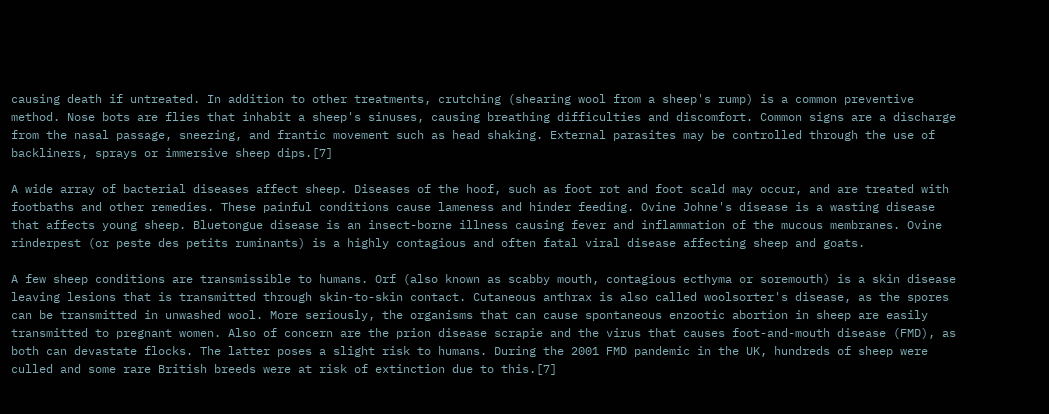causing death if untreated. In addition to other treatments, crutching (shearing wool from a sheep's rump) is a common preventive method. Nose bots are flies that inhabit a sheep's sinuses, causing breathing difficulties and discomfort. Common signs are a discharge from the nasal passage, sneezing, and frantic movement such as head shaking. External parasites may be controlled through the use of backliners, sprays or immersive sheep dips.[7]

A wide array of bacterial diseases affect sheep. Diseases of the hoof, such as foot rot and foot scald may occur, and are treated with footbaths and other remedies. These painful conditions cause lameness and hinder feeding. Ovine Johne's disease is a wasting disease that affects young sheep. Bluetongue disease is an insect-borne illness causing fever and inflammation of the mucous membranes. Ovine rinderpest (or peste des petits ruminants) is a highly contagious and often fatal viral disease affecting sheep and goats.

A few sheep conditions are transmissible to humans. Orf (also known as scabby mouth, contagious ecthyma or soremouth) is a skin disease leaving lesions that is transmitted through skin-to-skin contact. Cutaneous anthrax is also called woolsorter's disease, as the spores can be transmitted in unwashed wool. More seriously, the organisms that can cause spontaneous enzootic abortion in sheep are easily transmitted to pregnant women. Also of concern are the prion disease scrapie and the virus that causes foot-and-mouth disease (FMD), as both can devastate flocks. The latter poses a slight risk to humans. During the 2001 FMD pandemic in the UK, hundreds of sheep were culled and some rare British breeds were at risk of extinction due to this.[7]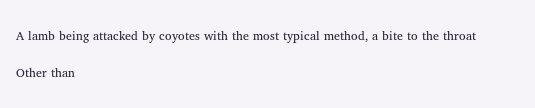A lamb being attacked by coyotes with the most typical method, a bite to the throat

Other than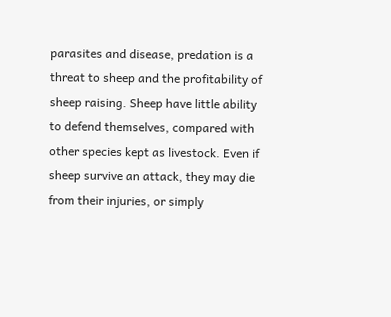parasites and disease, predation is a threat to sheep and the profitability of sheep raising. Sheep have little ability to defend themselves, compared with other species kept as livestock. Even if sheep survive an attack, they may die from their injuries, or simply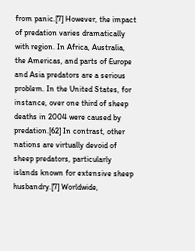from panic.[7] However, the impact of predation varies dramatically with region. In Africa, Australia, the Americas, and parts of Europe and Asia predators are a serious problem. In the United States, for instance, over one third of sheep deaths in 2004 were caused by predation.[62] In contrast, other nations are virtually devoid of sheep predators, particularly islands known for extensive sheep husbandry.[7] Worldwide,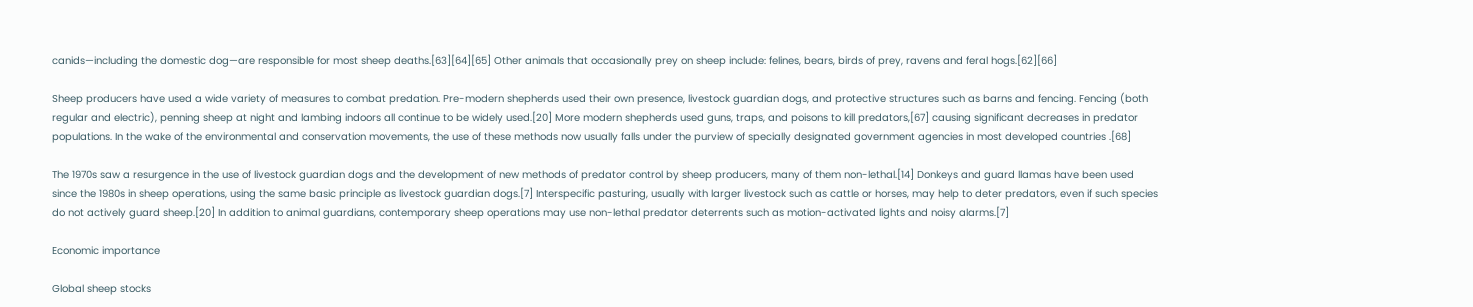canids—including the domestic dog—are responsible for most sheep deaths.[63][64][65] Other animals that occasionally prey on sheep include: felines, bears, birds of prey, ravens and feral hogs.[62][66]

Sheep producers have used a wide variety of measures to combat predation. Pre-modern shepherds used their own presence, livestock guardian dogs, and protective structures such as barns and fencing. Fencing (both regular and electric), penning sheep at night and lambing indoors all continue to be widely used.[20] More modern shepherds used guns, traps, and poisons to kill predators,[67] causing significant decreases in predator populations. In the wake of the environmental and conservation movements, the use of these methods now usually falls under the purview of specially designated government agencies in most developed countries .[68]

The 1970s saw a resurgence in the use of livestock guardian dogs and the development of new methods of predator control by sheep producers, many of them non-lethal.[14] Donkeys and guard llamas have been used since the 1980s in sheep operations, using the same basic principle as livestock guardian dogs.[7] Interspecific pasturing, usually with larger livestock such as cattle or horses, may help to deter predators, even if such species do not actively guard sheep.[20] In addition to animal guardians, contemporary sheep operations may use non-lethal predator deterrents such as motion-activated lights and noisy alarms.[7]

Economic importance

Global sheep stocks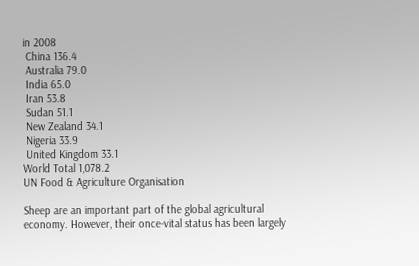in 2008
 China 136.4
 Australia 79.0
 India 65.0
 Iran 53.8
 Sudan 51.1
 New Zealand 34.1
 Nigeria 33.9
 United Kingdom 33.1
World Total 1,078.2
UN Food & Agriculture Organisation

Sheep are an important part of the global agricultural economy. However, their once-vital status has been largely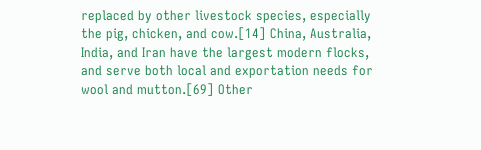replaced by other livestock species, especially the pig, chicken, and cow.[14] China, Australia, India, and Iran have the largest modern flocks, and serve both local and exportation needs for wool and mutton.[69] Other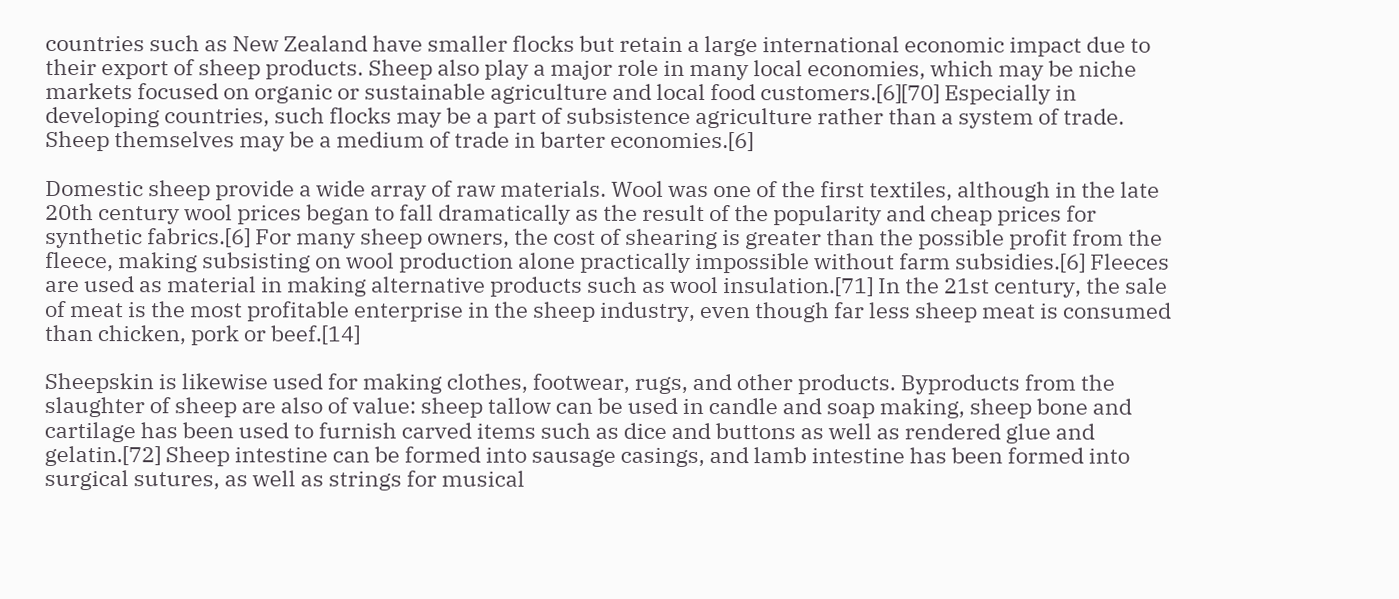countries such as New Zealand have smaller flocks but retain a large international economic impact due to their export of sheep products. Sheep also play a major role in many local economies, which may be niche markets focused on organic or sustainable agriculture and local food customers.[6][70] Especially in developing countries, such flocks may be a part of subsistence agriculture rather than a system of trade. Sheep themselves may be a medium of trade in barter economies.[6]

Domestic sheep provide a wide array of raw materials. Wool was one of the first textiles, although in the late 20th century wool prices began to fall dramatically as the result of the popularity and cheap prices for synthetic fabrics.[6] For many sheep owners, the cost of shearing is greater than the possible profit from the fleece, making subsisting on wool production alone practically impossible without farm subsidies.[6] Fleeces are used as material in making alternative products such as wool insulation.[71] In the 21st century, the sale of meat is the most profitable enterprise in the sheep industry, even though far less sheep meat is consumed than chicken, pork or beef.[14]

Sheepskin is likewise used for making clothes, footwear, rugs, and other products. Byproducts from the slaughter of sheep are also of value: sheep tallow can be used in candle and soap making, sheep bone and cartilage has been used to furnish carved items such as dice and buttons as well as rendered glue and gelatin.[72] Sheep intestine can be formed into sausage casings, and lamb intestine has been formed into surgical sutures, as well as strings for musical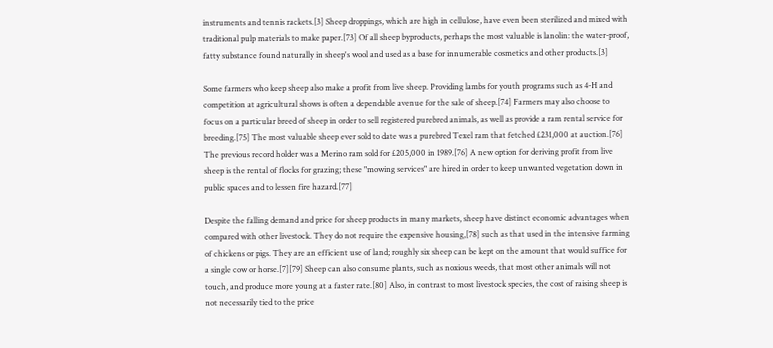instruments and tennis rackets.[3] Sheep droppings, which are high in cellulose, have even been sterilized and mixed with traditional pulp materials to make paper.[73] Of all sheep byproducts, perhaps the most valuable is lanolin: the water-proof, fatty substance found naturally in sheep's wool and used as a base for innumerable cosmetics and other products.[3]

Some farmers who keep sheep also make a profit from live sheep. Providing lambs for youth programs such as 4-H and competition at agricultural shows is often a dependable avenue for the sale of sheep.[74] Farmers may also choose to focus on a particular breed of sheep in order to sell registered purebred animals, as well as provide a ram rental service for breeding.[75] The most valuable sheep ever sold to date was a purebred Texel ram that fetched £231,000 at auction.[76] The previous record holder was a Merino ram sold for £205,000 in 1989.[76] A new option for deriving profit from live sheep is the rental of flocks for grazing; these "mowing services" are hired in order to keep unwanted vegetation down in public spaces and to lessen fire hazard.[77]

Despite the falling demand and price for sheep products in many markets, sheep have distinct economic advantages when compared with other livestock. They do not require the expensive housing,[78] such as that used in the intensive farming of chickens or pigs. They are an efficient use of land; roughly six sheep can be kept on the amount that would suffice for a single cow or horse.[7][79] Sheep can also consume plants, such as noxious weeds, that most other animals will not touch, and produce more young at a faster rate.[80] Also, in contrast to most livestock species, the cost of raising sheep is not necessarily tied to the price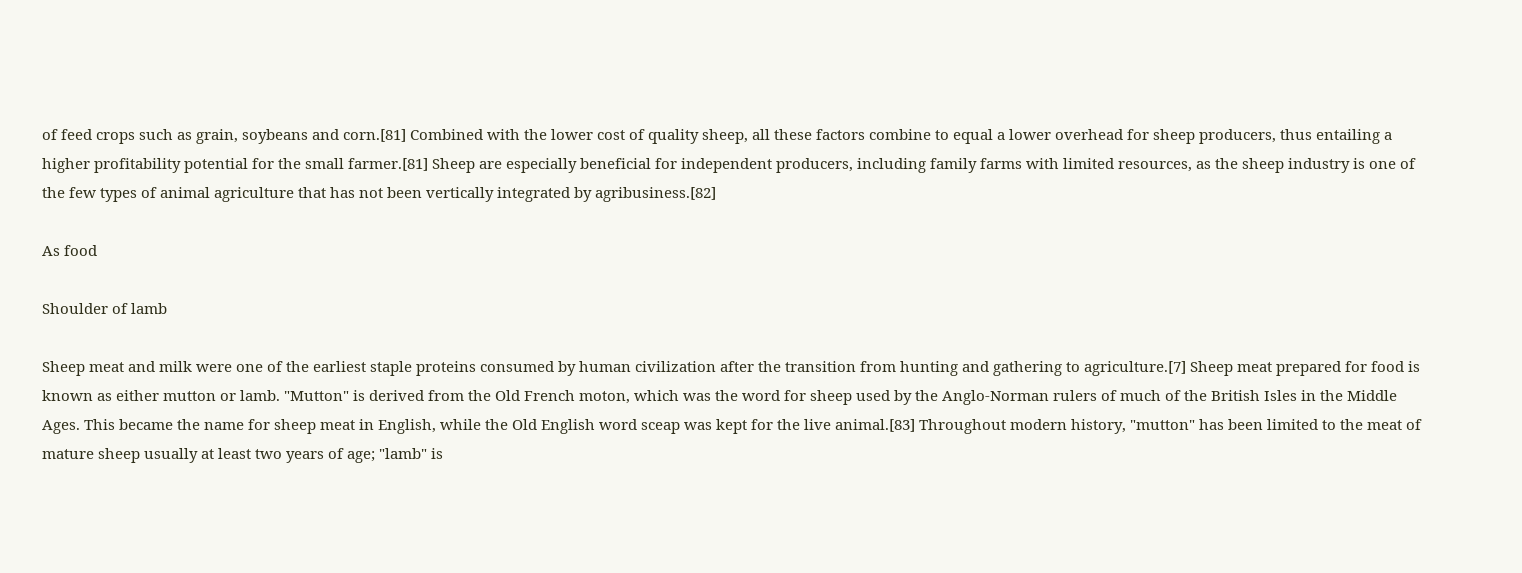of feed crops such as grain, soybeans and corn.[81] Combined with the lower cost of quality sheep, all these factors combine to equal a lower overhead for sheep producers, thus entailing a higher profitability potential for the small farmer.[81] Sheep are especially beneficial for independent producers, including family farms with limited resources, as the sheep industry is one of the few types of animal agriculture that has not been vertically integrated by agribusiness.[82]

As food

Shoulder of lamb

Sheep meat and milk were one of the earliest staple proteins consumed by human civilization after the transition from hunting and gathering to agriculture.[7] Sheep meat prepared for food is known as either mutton or lamb. "Mutton" is derived from the Old French moton, which was the word for sheep used by the Anglo-Norman rulers of much of the British Isles in the Middle Ages. This became the name for sheep meat in English, while the Old English word sceap was kept for the live animal.[83] Throughout modern history, "mutton" has been limited to the meat of mature sheep usually at least two years of age; "lamb" is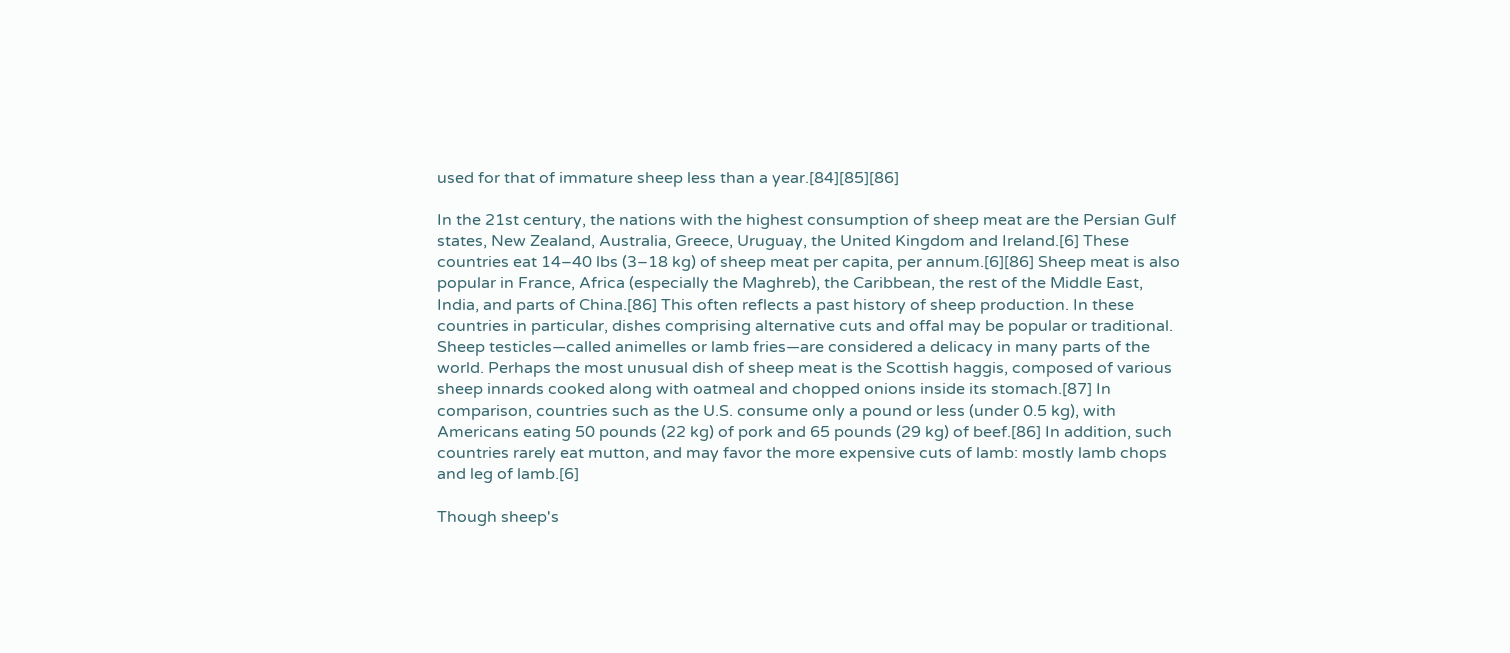used for that of immature sheep less than a year.[84][85][86]

In the 21st century, the nations with the highest consumption of sheep meat are the Persian Gulf states, New Zealand, Australia, Greece, Uruguay, the United Kingdom and Ireland.[6] These countries eat 14–40 lbs (3–18 kg) of sheep meat per capita, per annum.[6][86] Sheep meat is also popular in France, Africa (especially the Maghreb), the Caribbean, the rest of the Middle East, India, and parts of China.[86] This often reflects a past history of sheep production. In these countries in particular, dishes comprising alternative cuts and offal may be popular or traditional. Sheep testicles—called animelles or lamb fries—are considered a delicacy in many parts of the world. Perhaps the most unusual dish of sheep meat is the Scottish haggis, composed of various sheep innards cooked along with oatmeal and chopped onions inside its stomach.[87] In comparison, countries such as the U.S. consume only a pound or less (under 0.5 kg), with Americans eating 50 pounds (22 kg) of pork and 65 pounds (29 kg) of beef.[86] In addition, such countries rarely eat mutton, and may favor the more expensive cuts of lamb: mostly lamb chops and leg of lamb.[6]

Though sheep's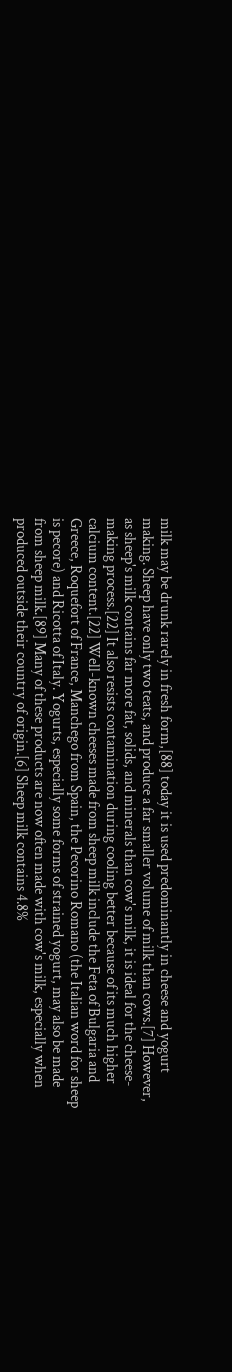milk may be drunk rarely in fresh form,[88] today it is used predominantly in cheese and yogurt making. Sheep have only two teats, and produce a far smaller volume of milk than cows.[7] However, as sheep's milk contains far more fat, solids, and minerals than cow's milk, it is ideal for the cheese-making process.[22] It also resists contamination during cooling better because of its much higher calcium content.[22] Well-known cheeses made from sheep milk include the Feta of Bulgaria and Greece, Roquefort of France, Manchego from Spain, the Pecorino Romano (the Italian word for sheep is pecore) and Ricotta of Italy. Yogurts, especially some forms of strained yogurt, may also be made from sheep milk.[89] Many of these products are now often made with cow's milk, especially when produced outside their country of origin.[6] Sheep milk contains 4.8%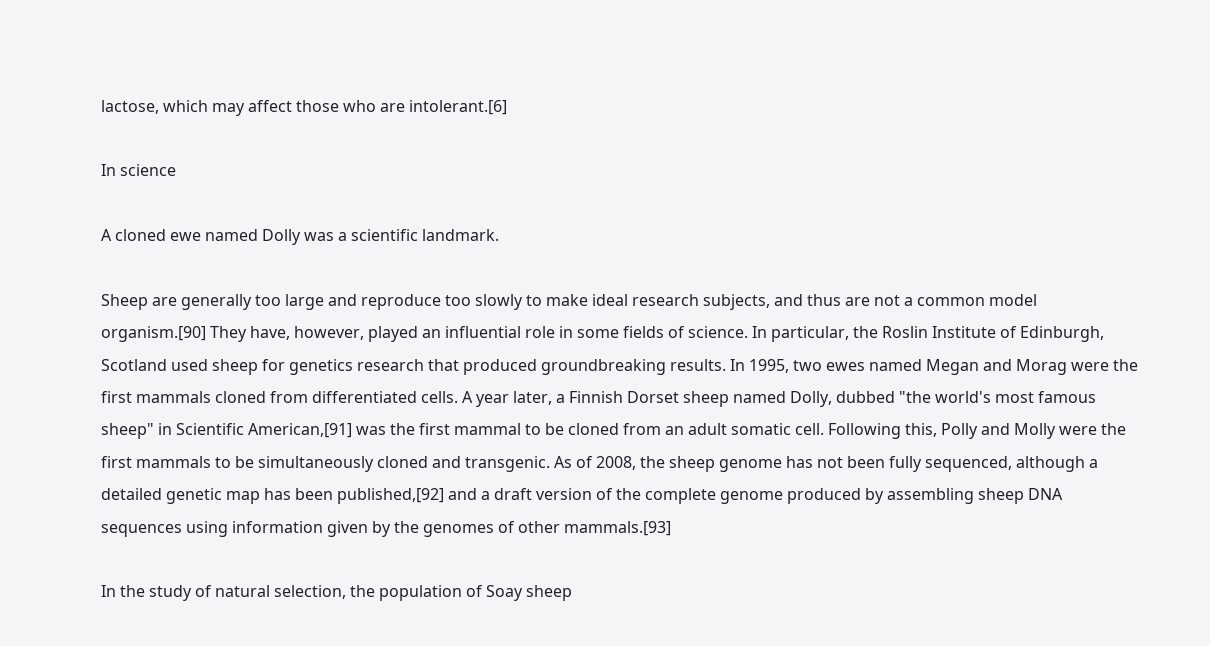lactose, which may affect those who are intolerant.[6]

In science

A cloned ewe named Dolly was a scientific landmark.

Sheep are generally too large and reproduce too slowly to make ideal research subjects, and thus are not a common model organism.[90] They have, however, played an influential role in some fields of science. In particular, the Roslin Institute of Edinburgh, Scotland used sheep for genetics research that produced groundbreaking results. In 1995, two ewes named Megan and Morag were the first mammals cloned from differentiated cells. A year later, a Finnish Dorset sheep named Dolly, dubbed "the world's most famous sheep" in Scientific American,[91] was the first mammal to be cloned from an adult somatic cell. Following this, Polly and Molly were the first mammals to be simultaneously cloned and transgenic. As of 2008, the sheep genome has not been fully sequenced, although a detailed genetic map has been published,[92] and a draft version of the complete genome produced by assembling sheep DNA sequences using information given by the genomes of other mammals.[93]

In the study of natural selection, the population of Soay sheep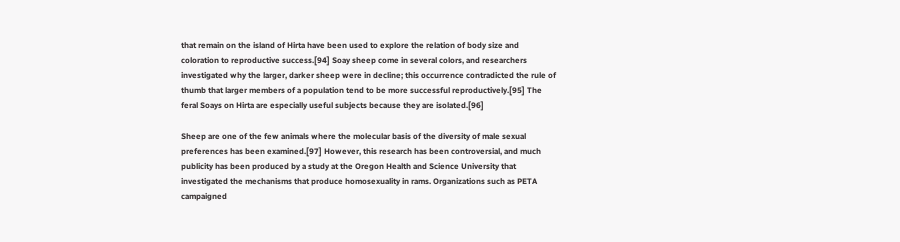that remain on the island of Hirta have been used to explore the relation of body size and coloration to reproductive success.[94] Soay sheep come in several colors, and researchers investigated why the larger, darker sheep were in decline; this occurrence contradicted the rule of thumb that larger members of a population tend to be more successful reproductively.[95] The feral Soays on Hirta are especially useful subjects because they are isolated.[96]

Sheep are one of the few animals where the molecular basis of the diversity of male sexual preferences has been examined.[97] However, this research has been controversial, and much publicity has been produced by a study at the Oregon Health and Science University that investigated the mechanisms that produce homosexuality in rams. Organizations such as PETA campaigned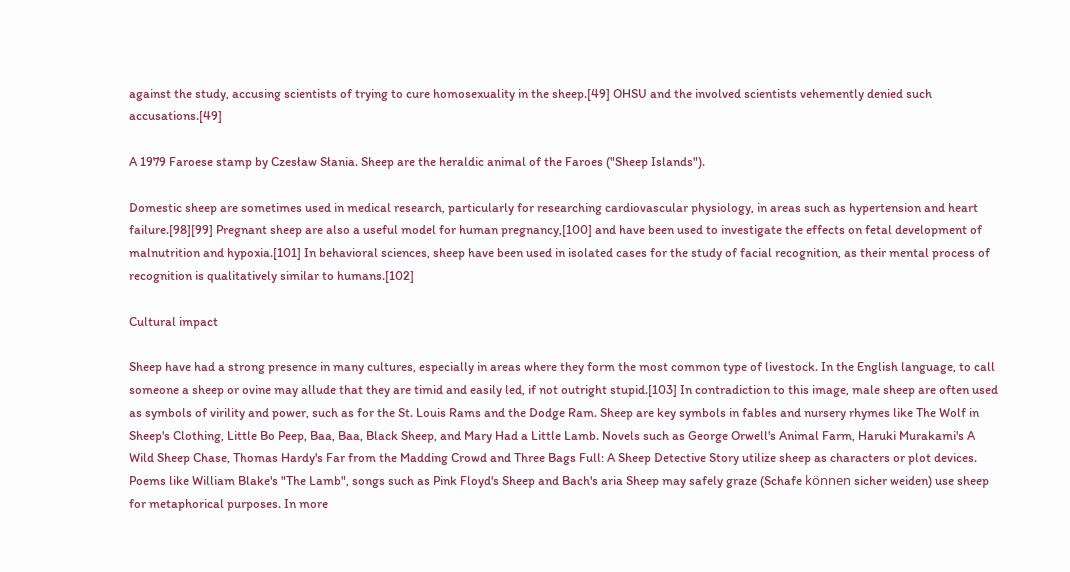against the study, accusing scientists of trying to cure homosexuality in the sheep.[49] OHSU and the involved scientists vehemently denied such accusations.[49]

A 1979 Faroese stamp by Czesław Słania. Sheep are the heraldic animal of the Faroes ("Sheep Islands").

Domestic sheep are sometimes used in medical research, particularly for researching cardiovascular physiology, in areas such as hypertension and heart failure.[98][99] Pregnant sheep are also a useful model for human pregnancy,[100] and have been used to investigate the effects on fetal development of malnutrition and hypoxia.[101] In behavioral sciences, sheep have been used in isolated cases for the study of facial recognition, as their mental process of recognition is qualitatively similar to humans.[102]

Cultural impact

Sheep have had a strong presence in many cultures, especially in areas where they form the most common type of livestock. In the English language, to call someone a sheep or ovine may allude that they are timid and easily led, if not outright stupid.[103] In contradiction to this image, male sheep are often used as symbols of virility and power, such as for the St. Louis Rams and the Dodge Ram. Sheep are key symbols in fables and nursery rhymes like The Wolf in Sheep's Clothing, Little Bo Peep, Baa, Baa, Black Sheep, and Mary Had a Little Lamb. Novels such as George Orwell's Animal Farm, Haruki Murakami's A Wild Sheep Chase, Thomas Hardy's Far from the Madding Crowd and Three Bags Full: A Sheep Detective Story utilize sheep as characters or plot devices. Poems like William Blake's "The Lamb", songs such as Pink Floyd's Sheep and Bach's aria Sheep may safely graze (Schafe können sicher weiden) use sheep for metaphorical purposes. In more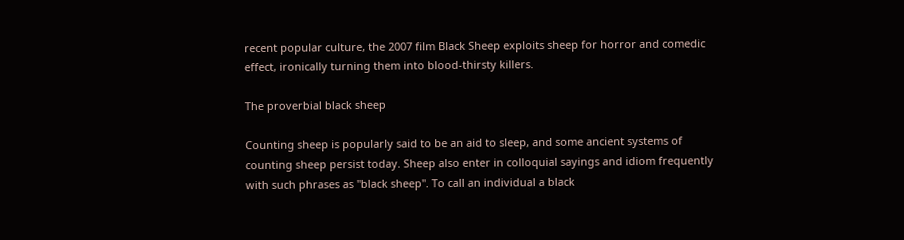recent popular culture, the 2007 film Black Sheep exploits sheep for horror and comedic effect, ironically turning them into blood-thirsty killers.

The proverbial black sheep

Counting sheep is popularly said to be an aid to sleep, and some ancient systems of counting sheep persist today. Sheep also enter in colloquial sayings and idiom frequently with such phrases as "black sheep". To call an individual a black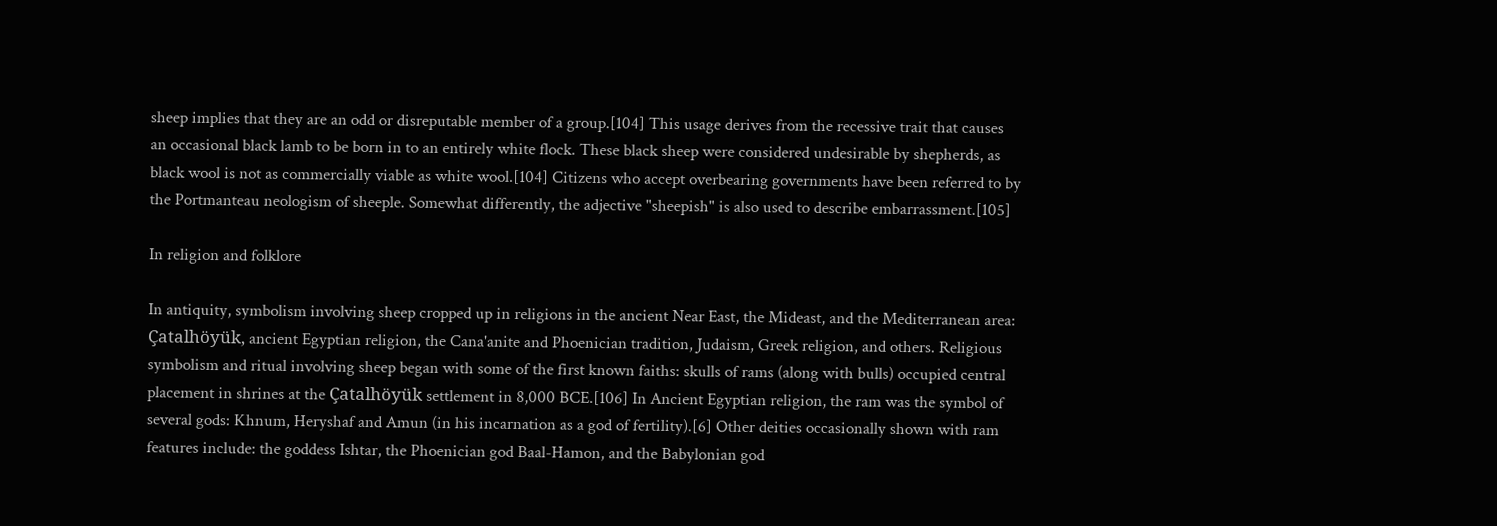sheep implies that they are an odd or disreputable member of a group.[104] This usage derives from the recessive trait that causes an occasional black lamb to be born in to an entirely white flock. These black sheep were considered undesirable by shepherds, as black wool is not as commercially viable as white wool.[104] Citizens who accept overbearing governments have been referred to by the Portmanteau neologism of sheeple. Somewhat differently, the adjective "sheepish" is also used to describe embarrassment.[105]

In religion and folklore

In antiquity, symbolism involving sheep cropped up in religions in the ancient Near East, the Mideast, and the Mediterranean area: Çatalhöyük, ancient Egyptian religion, the Cana'anite and Phoenician tradition, Judaism, Greek religion, and others. Religious symbolism and ritual involving sheep began with some of the first known faiths: skulls of rams (along with bulls) occupied central placement in shrines at the Çatalhöyük settlement in 8,000 BCE.[106] In Ancient Egyptian religion, the ram was the symbol of several gods: Khnum, Heryshaf and Amun (in his incarnation as a god of fertility).[6] Other deities occasionally shown with ram features include: the goddess Ishtar, the Phoenician god Baal-Hamon, and the Babylonian god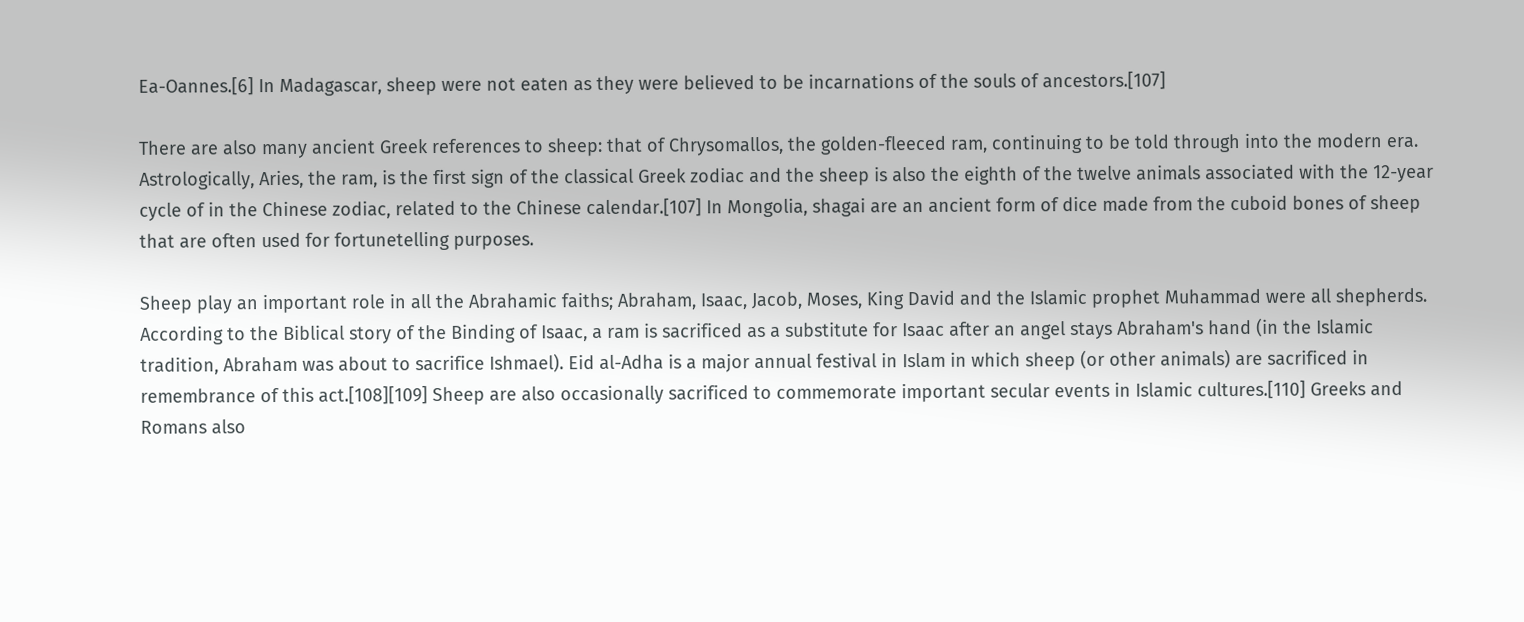Ea-Oannes.[6] In Madagascar, sheep were not eaten as they were believed to be incarnations of the souls of ancestors.[107]

There are also many ancient Greek references to sheep: that of Chrysomallos, the golden-fleeced ram, continuing to be told through into the modern era. Astrologically, Aries, the ram, is the first sign of the classical Greek zodiac and the sheep is also the eighth of the twelve animals associated with the 12-year cycle of in the Chinese zodiac, related to the Chinese calendar.[107] In Mongolia, shagai are an ancient form of dice made from the cuboid bones of sheep that are often used for fortunetelling purposes.

Sheep play an important role in all the Abrahamic faiths; Abraham, Isaac, Jacob, Moses, King David and the Islamic prophet Muhammad were all shepherds. According to the Biblical story of the Binding of Isaac, a ram is sacrificed as a substitute for Isaac after an angel stays Abraham's hand (in the Islamic tradition, Abraham was about to sacrifice Ishmael). Eid al-Adha is a major annual festival in Islam in which sheep (or other animals) are sacrificed in remembrance of this act.[108][109] Sheep are also occasionally sacrificed to commemorate important secular events in Islamic cultures.[110] Greeks and Romans also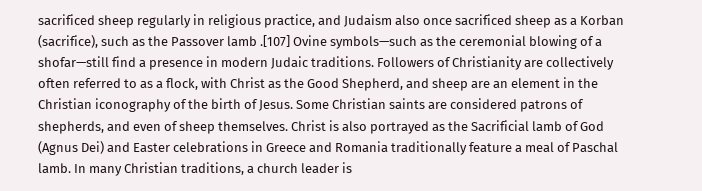sacrificed sheep regularly in religious practice, and Judaism also once sacrificed sheep as a Korban (sacrifice), such as the Passover lamb .[107] Ovine symbols—such as the ceremonial blowing of a shofar—still find a presence in modern Judaic traditions. Followers of Christianity are collectively often referred to as a flock, with Christ as the Good Shepherd, and sheep are an element in the Christian iconography of the birth of Jesus. Some Christian saints are considered patrons of shepherds, and even of sheep themselves. Christ is also portrayed as the Sacrificial lamb of God (Agnus Dei) and Easter celebrations in Greece and Romania traditionally feature a meal of Paschal lamb. In many Christian traditions, a church leader is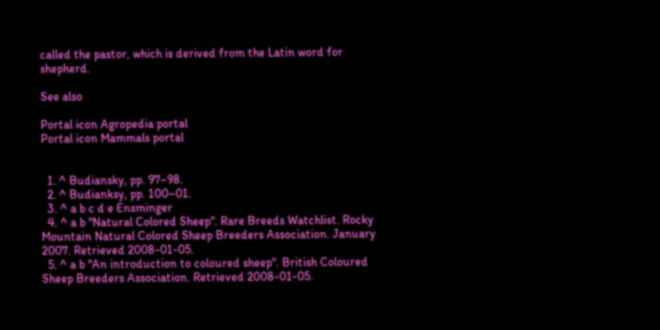called the pastor, which is derived from the Latin word for shepherd.

See also

Portal icon Agropedia portal
Portal icon Mammals portal


  1. ^ Budiansky, pp. 97–98.
  2. ^ Budianksy, pp. 100–01.
  3. ^ a b c d e Ensminger
  4. ^ a b "Natural Colored Sheep". Rare Breeds Watchlist. Rocky Mountain Natural Colored Sheep Breeders Association. January 2007. Retrieved 2008-01-05.
  5. ^ a b "An introduction to coloured sheep". British Coloured Sheep Breeders Association. Retrieved 2008-01-05.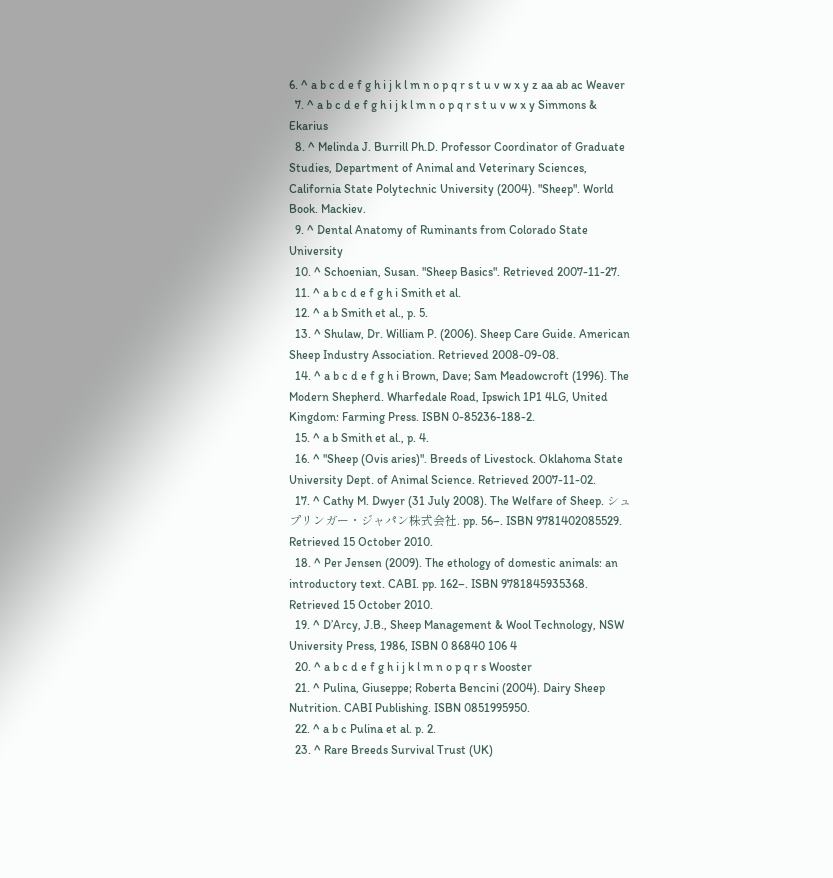6. ^ a b c d e f g h i j k l m n o p q r s t u v w x y z aa ab ac Weaver
  7. ^ a b c d e f g h i j k l m n o p q r s t u v w x y Simmons & Ekarius
  8. ^ Melinda J. Burrill Ph.D. Professor Coordinator of Graduate Studies, Department of Animal and Veterinary Sciences, California State Polytechnic University (2004). "Sheep". World Book. Mackiev.
  9. ^ Dental Anatomy of Ruminants from Colorado State University
  10. ^ Schoenian, Susan. "Sheep Basics". Retrieved 2007-11-27.
  11. ^ a b c d e f g h i Smith et al.
  12. ^ a b Smith et al., p. 5.
  13. ^ Shulaw, Dr. William P. (2006). Sheep Care Guide. American Sheep Industry Association. Retrieved 2008-09-08.
  14. ^ a b c d e f g h i Brown, Dave; Sam Meadowcroft (1996). The Modern Shepherd. Wharfedale Road, Ipswich 1P1 4LG, United Kingdom: Farming Press. ISBN 0-85236-188-2.
  15. ^ a b Smith et al., p. 4.
  16. ^ "Sheep (Ovis aries)". Breeds of Livestock. Oklahoma State University Dept. of Animal Science. Retrieved 2007-11-02.
  17. ^ Cathy M. Dwyer (31 July 2008). The Welfare of Sheep. シュプリンガー・ジャパン株式会社. pp. 56–. ISBN 9781402085529. Retrieved 15 October 2010.
  18. ^ Per Jensen (2009). The ethology of domestic animals: an introductory text. CABI. pp. 162–. ISBN 9781845935368. Retrieved 15 October 2010.
  19. ^ D’Arcy, J.B., Sheep Management & Wool Technology, NSW University Press, 1986, ISBN 0 86840 106 4
  20. ^ a b c d e f g h i j k l m n o p q r s Wooster
  21. ^ Pulina, Giuseppe; Roberta Bencini (2004). Dairy Sheep Nutrition. CABI Publishing. ISBN 0851995950.
  22. ^ a b c Pulina et al. p. 2.
  23. ^ Rare Breeds Survival Trust (UK)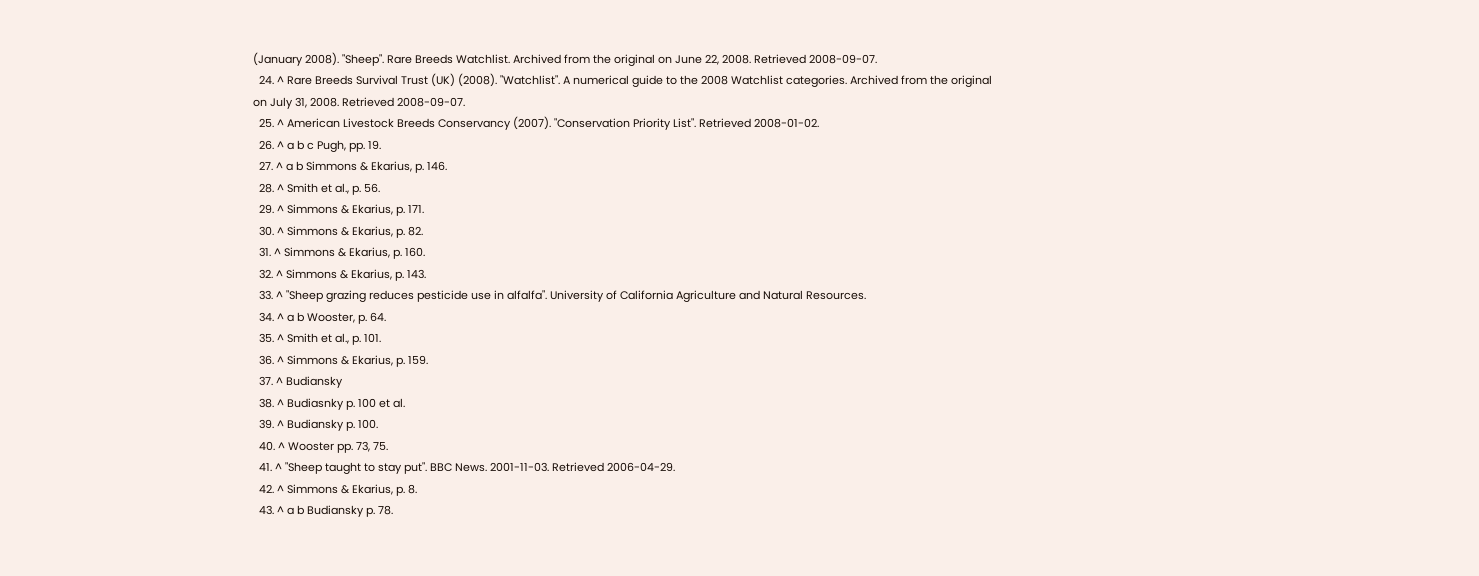(January 2008). "Sheep". Rare Breeds Watchlist. Archived from the original on June 22, 2008. Retrieved 2008-09-07.
  24. ^ Rare Breeds Survival Trust (UK) (2008). "Watchlist". A numerical guide to the 2008 Watchlist categories. Archived from the original on July 31, 2008. Retrieved 2008-09-07.
  25. ^ American Livestock Breeds Conservancy (2007). "Conservation Priority List". Retrieved 2008-01-02.
  26. ^ a b c Pugh, pp. 19.
  27. ^ a b Simmons & Ekarius, p. 146.
  28. ^ Smith et al., p. 56.
  29. ^ Simmons & Ekarius, p. 171.
  30. ^ Simmons & Ekarius, p. 82.
  31. ^ Simmons & Ekarius, p. 160.
  32. ^ Simmons & Ekarius, p. 143.
  33. ^ "Sheep grazing reduces pesticide use in alfalfa". University of California Agriculture and Natural Resources.
  34. ^ a b Wooster, p. 64.
  35. ^ Smith et al., p. 101.
  36. ^ Simmons & Ekarius, p. 159.
  37. ^ Budiansky
  38. ^ Budiasnky p. 100 et al.
  39. ^ Budiansky p. 100.
  40. ^ Wooster pp. 73, 75.
  41. ^ "Sheep taught to stay put". BBC News. 2001-11-03. Retrieved 2006-04-29.
  42. ^ Simmons & Ekarius, p. 8.
  43. ^ a b Budiansky p. 78.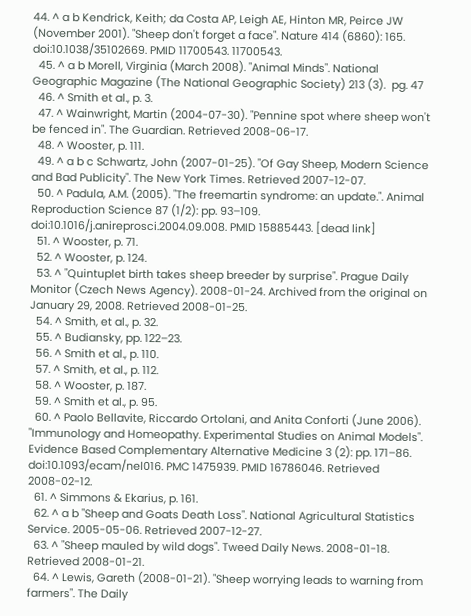44. ^ a b Kendrick, Keith; da Costa AP, Leigh AE, Hinton MR, Peirce JW (November 2001). "Sheep don't forget a face". Nature 414 (6860): 165. doi:10.1038/35102669. PMID 11700543. 11700543.
  45. ^ a b Morell, Virginia (March 2008). "Animal Minds". National Geographic Magazine (The National Geographic Society) 213 (3).  pg. 47
  46. ^ Smith et al., p. 3.
  47. ^ Wainwright, Martin (2004-07-30). "Pennine spot where sheep won't be fenced in". The Guardian. Retrieved 2008-06-17.
  48. ^ Wooster, p. 111.
  49. ^ a b c Schwartz, John (2007-01-25). "Of Gay Sheep, Modern Science and Bad Publicity". The New York Times. Retrieved 2007-12-07.
  50. ^ Padula, A.M. (2005). "The freemartin syndrome: an update.". Animal Reproduction Science 87 (1/2): pp. 93–109. doi:10.1016/j.anireprosci.2004.09.008. PMID 15885443. [dead link]
  51. ^ Wooster, p. 71.
  52. ^ Wooster, p. 124.
  53. ^ "Quintuplet birth takes sheep breeder by surprise". Prague Daily Monitor (Czech News Agency). 2008-01-24. Archived from the original on January 29, 2008. Retrieved 2008-01-25.
  54. ^ Smith, et al., p. 32.
  55. ^ Budiansky, pp. 122–23.
  56. ^ Smith et al., p. 110.
  57. ^ Smith, et al., p. 112.
  58. ^ Wooster, p. 187.
  59. ^ Smith et al., p. 95.
  60. ^ Paolo Bellavite, Riccardo Ortolani, and Anita Conforti (June 2006). "Immunology and Homeopathy. Experimental Studies on Animal Models". Evidence Based Complementary Alternative Medicine 3 (2): pp. 171–86. doi:10.1093/ecam/nel016. PMC 1475939. PMID 16786046. Retrieved 2008-02-12.
  61. ^ Simmons & Ekarius, p. 161.
  62. ^ a b "Sheep and Goats Death Loss". National Agricultural Statistics Service. 2005-05-06. Retrieved 2007-12-27.
  63. ^ "Sheep mauled by wild dogs". Tweed Daily News. 2008-01-18. Retrieved 2008-01-21.
  64. ^ Lewis, Gareth (2008-01-21). "Sheep worrying leads to warning from farmers". The Daily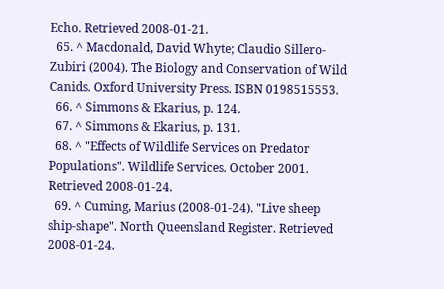Echo. Retrieved 2008-01-21.
  65. ^ Macdonald, David Whyte; Claudio Sillero-Zubiri (2004). The Biology and Conservation of Wild Canids. Oxford University Press. ISBN 0198515553.
  66. ^ Simmons & Ekarius, p. 124.
  67. ^ Simmons & Ekarius, p. 131.
  68. ^ "Effects of Wildlife Services on Predator Populations". Wildlife Services. October 2001. Retrieved 2008-01-24.
  69. ^ Cuming, Marius (2008-01-24). "Live sheep ship-shape". North Queensland Register. Retrieved 2008-01-24.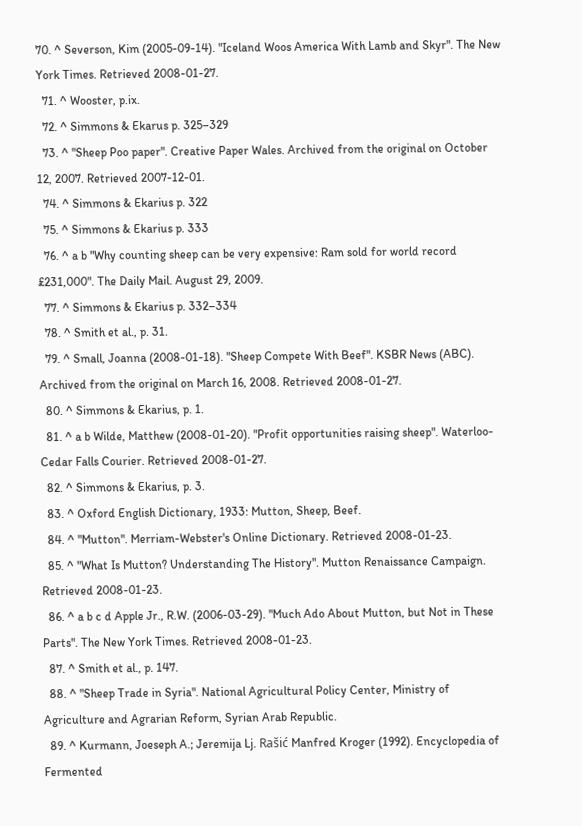70. ^ Severson, Kim (2005-09-14). "Iceland Woos America With Lamb and Skyr". The New York Times. Retrieved 2008-01-27.
  71. ^ Wooster, p.ix.
  72. ^ Simmons & Ekarus p. 325–329
  73. ^ "Sheep Poo paper". Creative Paper Wales. Archived from the original on October 12, 2007. Retrieved 2007-12-01.
  74. ^ Simmons & Ekarius p. 322
  75. ^ Simmons & Ekarius p. 333
  76. ^ a b "Why counting sheep can be very expensive: Ram sold for world record £231,000". The Daily Mail. August 29, 2009.
  77. ^ Simmons & Ekarius p. 332–334
  78. ^ Smith et al., p. 31.
  79. ^ Small, Joanna (2008-01-18). "Sheep Compete With Beef". KSBR News (ABC). Archived from the original on March 16, 2008. Retrieved 2008-01-27.
  80. ^ Simmons & Ekarius, p. 1.
  81. ^ a b Wilde, Matthew (2008-01-20). "Profit opportunities raising sheep". Waterloo-Cedar Falls Courier. Retrieved 2008-01-27.
  82. ^ Simmons & Ekarius, p. 3.
  83. ^ Oxford English Dictionary, 1933: Mutton, Sheep, Beef.
  84. ^ "Mutton". Merriam-Webster's Online Dictionary. Retrieved 2008-01-23.
  85. ^ "What Is Mutton? Understanding The History". Mutton Renaissance Campaign. Retrieved 2008-01-23.
  86. ^ a b c d Apple Jr., R.W. (2006-03-29). "Much Ado About Mutton, but Not in These Parts". The New York Times. Retrieved 2008-01-23.
  87. ^ Smith et al., p. 147.
  88. ^ "Sheep Trade in Syria". National Agricultural Policy Center, Ministry of Agriculture and Agrarian Reform, Syrian Arab Republic.
  89. ^ Kurmann, Joeseph A.; Jeremija Lj. Rašić Manfred Kroger (1992). Encyclopedia of Fermented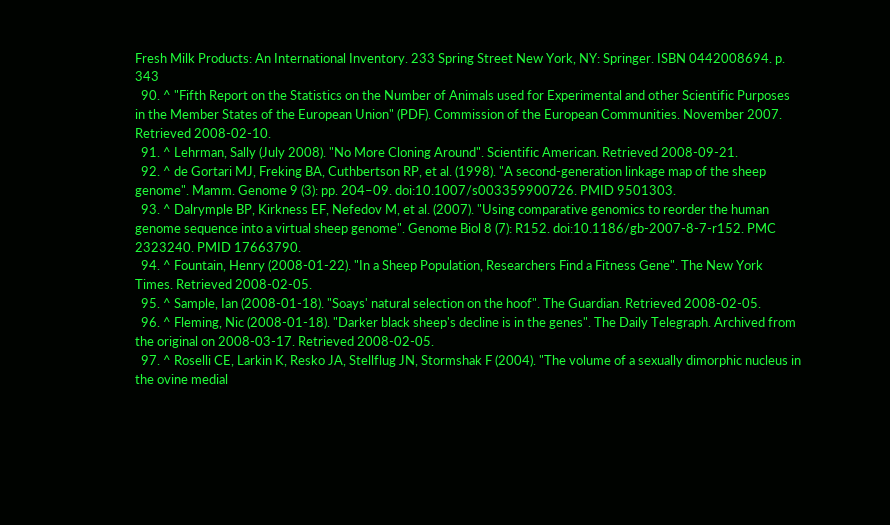Fresh Milk Products: An International Inventory. 233 Spring Street New York, NY: Springer. ISBN 0442008694. p. 343
  90. ^ "Fifth Report on the Statistics on the Number of Animals used for Experimental and other Scientific Purposes in the Member States of the European Union" (PDF). Commission of the European Communities. November 2007. Retrieved 2008-02-10.
  91. ^ Lehrman, Sally (July 2008). "No More Cloning Around". Scientific American. Retrieved 2008-09-21.
  92. ^ de Gortari MJ, Freking BA, Cuthbertson RP, et al. (1998). "A second-generation linkage map of the sheep genome". Mamm. Genome 9 (3): pp. 204–09. doi:10.1007/s003359900726. PMID 9501303.
  93. ^ Dalrymple BP, Kirkness EF, Nefedov M, et al. (2007). "Using comparative genomics to reorder the human genome sequence into a virtual sheep genome". Genome Biol 8 (7): R152. doi:10.1186/gb-2007-8-7-r152. PMC 2323240. PMID 17663790.
  94. ^ Fountain, Henry (2008-01-22). "In a Sheep Population, Researchers Find a Fitness Gene". The New York Times. Retrieved 2008-02-05.
  95. ^ Sample, Ian (2008-01-18). "Soays' natural selection on the hoof". The Guardian. Retrieved 2008-02-05.
  96. ^ Fleming, Nic (2008-01-18). "Darker black sheep's decline is in the genes". The Daily Telegraph. Archived from the original on 2008-03-17. Retrieved 2008-02-05.
  97. ^ Roselli CE, Larkin K, Resko JA, Stellflug JN, Stormshak F (2004). "The volume of a sexually dimorphic nucleus in the ovine medial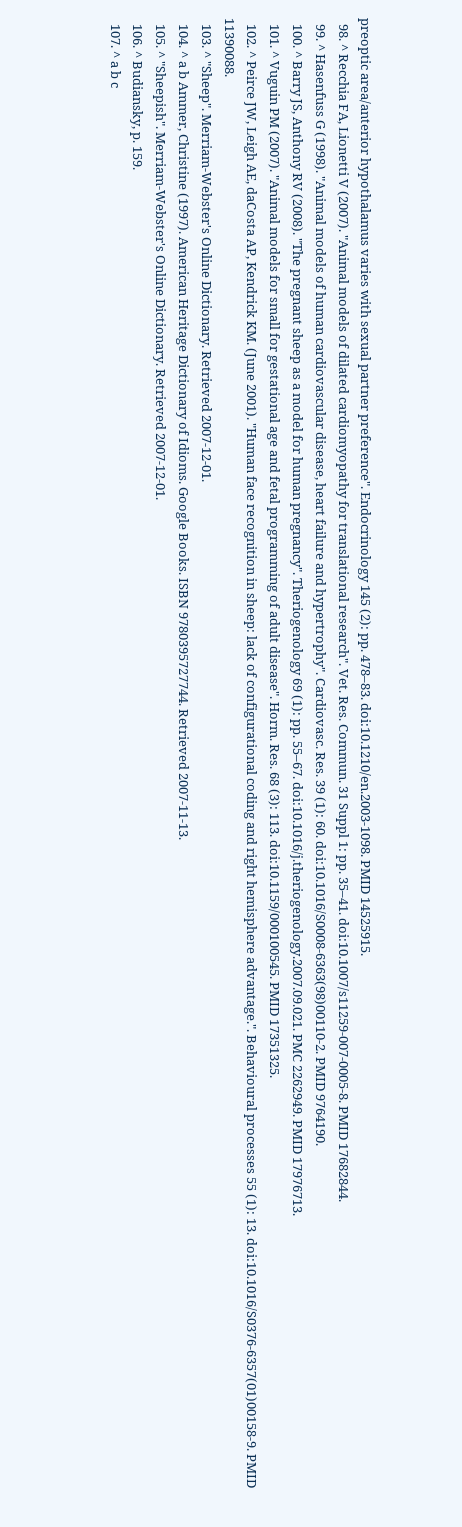preoptic area/anterior hypothalamus varies with sexual partner preference". Endocrinology 145 (2): pp. 478–83. doi:10.1210/en.2003-1098. PMID 14525915.
  98. ^ Recchia FA, Lionetti V (2007). "Animal models of dilated cardiomyopathy for translational research". Vet. Res. Commun. 31 Suppl 1: pp. 35–41. doi:10.1007/s11259-007-0005-8. PMID 17682844.
  99. ^ Hasenfuss G (1998). "Animal models of human cardiovascular disease, heart failure and hypertrophy". Cardiovasc. Res. 39 (1): 60. doi:10.1016/S0008-6363(98)00110-2. PMID 9764190.
  100. ^ Barry JS, Anthony RV (2008). "The pregnant sheep as a model for human pregnancy". Theriogenology 69 (1): pp. 55–67. doi:10.1016/j.theriogenology.2007.09.021. PMC 2262949. PMID 17976713.
  101. ^ Vuguin PM (2007). "Animal models for small for gestational age and fetal programming of adult disease". Horm. Res. 68 (3): 113. doi:10.1159/000100545. PMID 17351325.
  102. ^ Peirce JW, Leigh AE, daCosta AP, Kendrick KM. (June 2001). "Human face recognition in sheep: lack of configurational coding and right hemisphere advantage.". Behavioural processes 55 (1): 13. doi:10.1016/S0376-6357(01)00158-9. PMID 11390088.
  103. ^ "Sheep". Merriam-Webster's Online Dictionary. Retrieved 2007-12-01.
  104. ^ a b Ammer, Christine (1997). American Heritage Dictionary of Idioms. Google Books. ISBN 9780395727744. Retrieved 2007-11-13.
  105. ^ "Sheepish". Merriam-Webster's Online Dictionary. Retrieved 2007-12-01.
  106. ^ Budiansky, p. 159.
  107. ^ a b c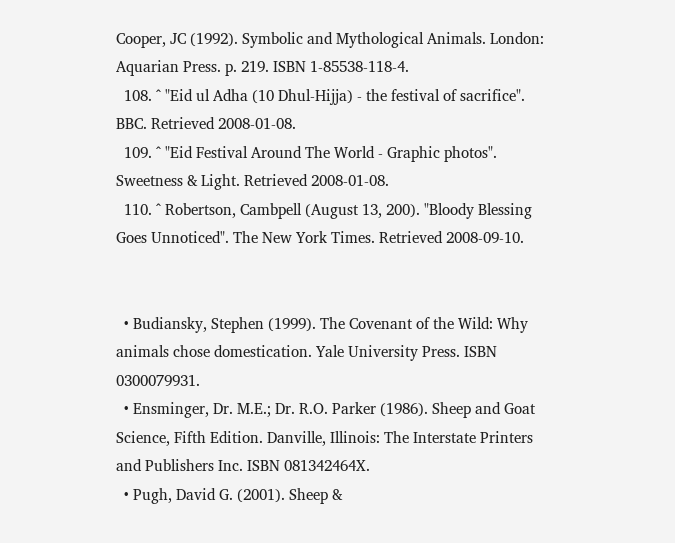Cooper, JC (1992). Symbolic and Mythological Animals. London: Aquarian Press. p. 219. ISBN 1-85538-118-4.
  108. ^ "Eid ul Adha (10 Dhul-Hijja) - the festival of sacrifice". BBC. Retrieved 2008-01-08.
  109. ^ "Eid Festival Around The World - Graphic photos". Sweetness & Light. Retrieved 2008-01-08.
  110. ^ Robertson, Cambpell (August 13, 200). "Bloody Blessing Goes Unnoticed". The New York Times. Retrieved 2008-09-10.


  • Budiansky, Stephen (1999). The Covenant of the Wild: Why animals chose domestication. Yale University Press. ISBN 0300079931.
  • Ensminger, Dr. M.E.; Dr. R.O. Parker (1986). Sheep and Goat Science, Fifth Edition. Danville, Illinois: The Interstate Printers and Publishers Inc. ISBN 081342464X.
  • Pugh, David G. (2001). Sheep &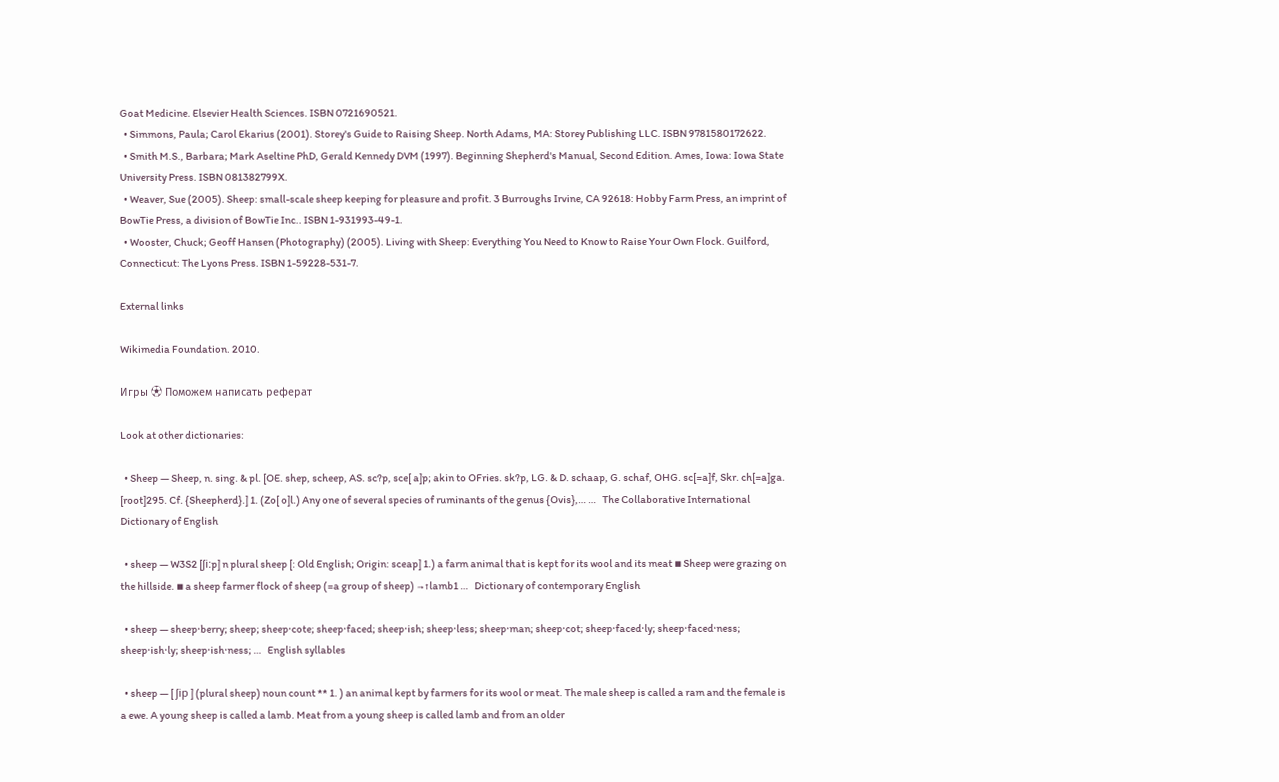Goat Medicine. Elsevier Health Sciences. ISBN 0721690521.
  • Simmons, Paula; Carol Ekarius (2001). Storey's Guide to Raising Sheep. North Adams, MA: Storey Publishing LLC. ISBN 9781580172622.
  • Smith M.S., Barbara; Mark Aseltine PhD, Gerald Kennedy DVM (1997). Beginning Shepherd's Manual, Second Edition. Ames, Iowa: Iowa State University Press. ISBN 081382799X.
  • Weaver, Sue (2005). Sheep: small-scale sheep keeping for pleasure and profit. 3 Burroughs Irvine, CA 92618: Hobby Farm Press, an imprint of BowTie Press, a division of BowTie Inc.. ISBN 1-931993-49-1.
  • Wooster, Chuck; Geoff Hansen (Photography) (2005). Living with Sheep: Everything You Need to Know to Raise Your Own Flock. Guilford, Connecticut: The Lyons Press. ISBN 1-59228-531-7.

External links

Wikimedia Foundation. 2010.

Игры ⚽ Поможем написать реферат

Look at other dictionaries:

  • Sheep — Sheep, n. sing. & pl. [OE. shep, scheep, AS. sc?p, sce[ a]p; akin to OFries. sk?p, LG. & D. schaap, G. schaf, OHG. sc[=a]f, Skr. ch[=a]ga. [root]295. Cf. {Sheepherd}.] 1. (Zo[ o]l.) Any one of several species of ruminants of the genus {Ovis},… …   The Collaborative International Dictionary of English

  • sheep — W3S2 [ʃi:p] n plural sheep [: Old English; Origin: sceap] 1.) a farm animal that is kept for its wool and its meat ▪ Sheep were grazing on the hillside. ▪ a sheep farmer flock of sheep (=a group of sheep) →↑lamb1 …   Dictionary of contemporary English

  • sheep — sheep·berry; sheep; sheep·cote; sheep·faced; sheep·ish; sheep·less; sheep·man; sheep·cot; sheep·faced·ly; sheep·faced·ness; sheep·ish·ly; sheep·ish·ness; …   English syllables

  • sheep — [ ʃip ] (plural sheep) noun count ** 1. ) an animal kept by farmers for its wool or meat. The male sheep is called a ram and the female is a ewe. A young sheep is called a lamb. Meat from a young sheep is called lamb and from an older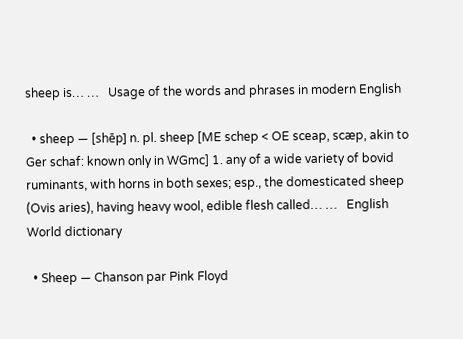sheep is… …   Usage of the words and phrases in modern English

  • sheep — [shēp] n. pl. sheep [ME schep < OE sceap, scæp, akin to Ger schaf: known only in WGmc] 1. any of a wide variety of bovid ruminants, with horns in both sexes; esp., the domesticated sheep (Ovis aries), having heavy wool, edible flesh called… …   English World dictionary

  • Sheep — Chanson par Pink Floyd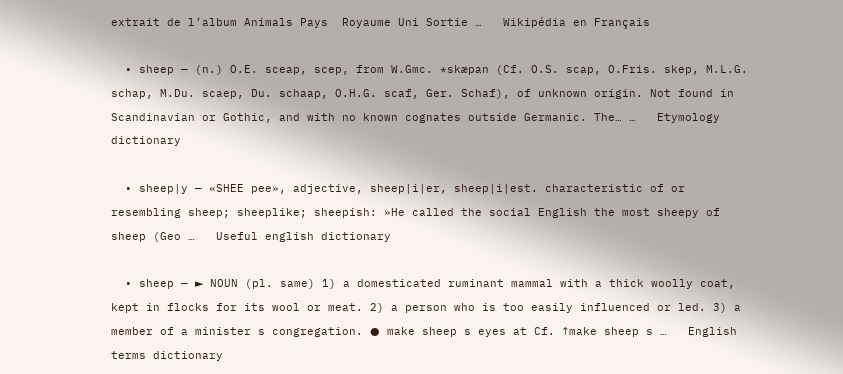extrait de l’album Animals Pays  Royaume Uni Sortie …   Wikipédia en Français

  • sheep — (n.) O.E. sceap, scep, from W.Gmc. *skæpan (Cf. O.S. scap, O.Fris. skep, M.L.G. schap, M.Du. scaep, Du. schaap, O.H.G. scaf, Ger. Schaf), of unknown origin. Not found in Scandinavian or Gothic, and with no known cognates outside Germanic. The… …   Etymology dictionary

  • sheep|y — «SHEE pee», adjective, sheep|i|er, sheep|i|est. characteristic of or resembling sheep; sheeplike; sheepish: »He called the social English the most sheepy of sheep (Geo …   Useful english dictionary

  • sheep — ► NOUN (pl. same) 1) a domesticated ruminant mammal with a thick woolly coat, kept in flocks for its wool or meat. 2) a person who is too easily influenced or led. 3) a member of a minister s congregation. ● make sheep s eyes at Cf. ↑make sheep s …   English terms dictionary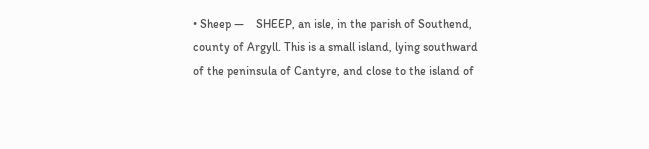• Sheep —    SHEEP, an isle, in the parish of Southend, county of Argyll. This is a small island, lying southward of the peninsula of Cantyre, and close to the island of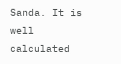Sanda. It is well calculated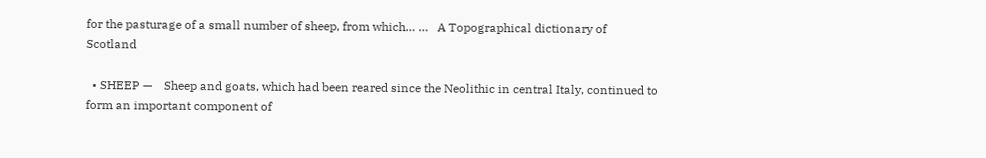for the pasturage of a small number of sheep, from which… …   A Topographical dictionary of Scotland

  • SHEEP —    Sheep and goats, which had been reared since the Neolithic in central Italy, continued to form an important component of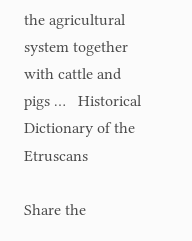the agricultural system together with cattle and pigs …   Historical Dictionary of the Etruscans

Share the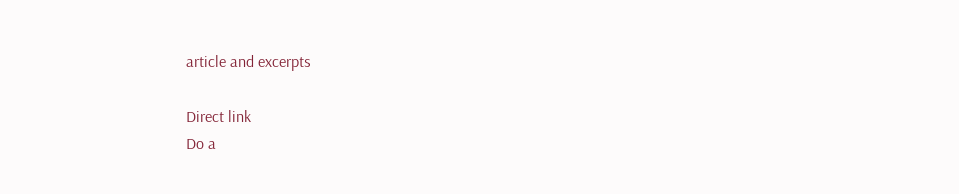article and excerpts

Direct link
Do a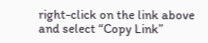right-click on the link above
and select “Copy Link”